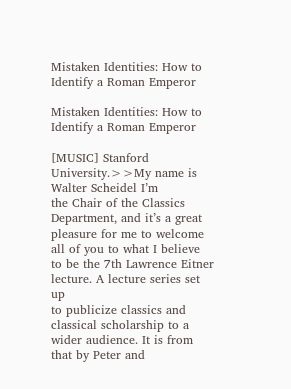Mistaken Identities: How to Identify a Roman Emperor

Mistaken Identities: How to Identify a Roman Emperor

[MUSIC] Stanford University.>>My name is Walter Scheidel I’m
the Chair of the Classics Department, and it’s a great pleasure for me to welcome all of you to what I believe
to be the 7th Lawrence Eitner lecture. A lecture series set up
to publicize classics and classical scholarship to a wider audience. It is from that by Peter and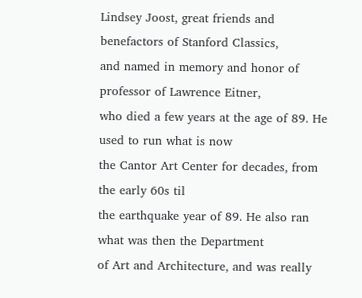Lindsey Joost, great friends and benefactors of Stanford Classics,
and named in memory and honor of professor of Lawrence Eitner,
who died a few years at the age of 89. He used to run what is now
the Cantor Art Center for decades, from the early 60s til
the earthquake year of 89. He also ran what was then the Department
of Art and Architecture, and was really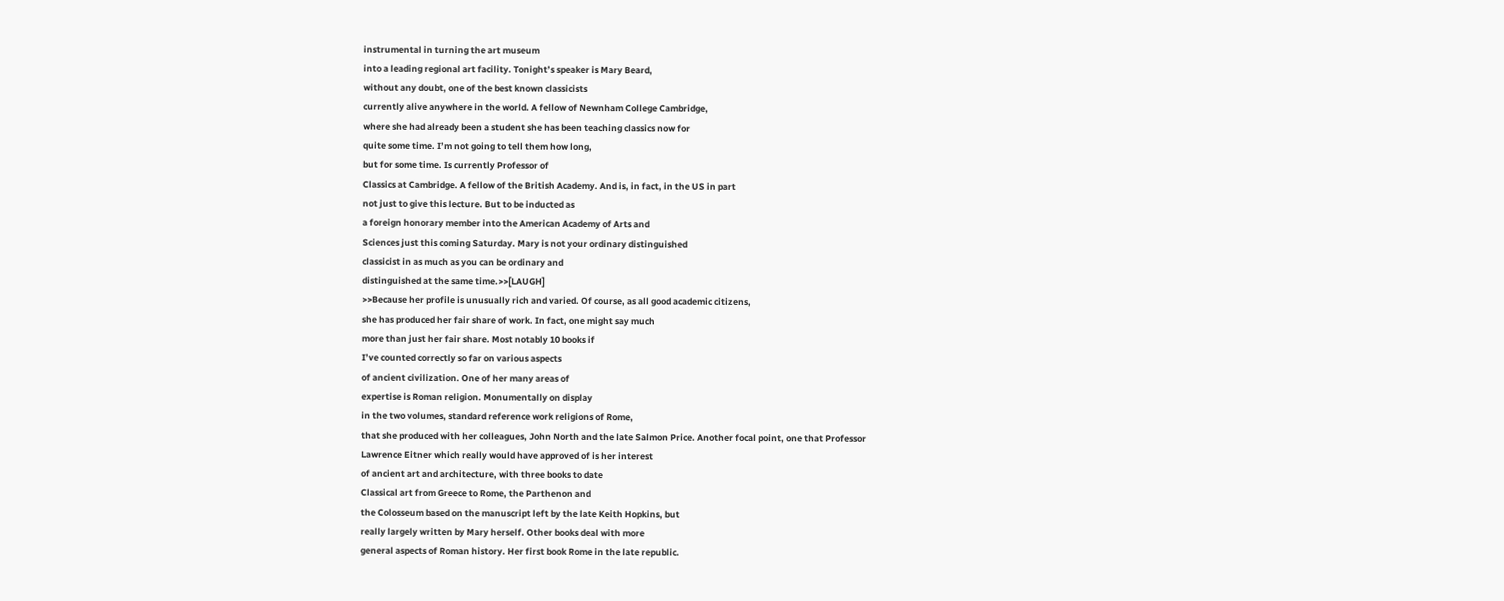instrumental in turning the art museum
into a leading regional art facility. Tonight’s speaker is Mary Beard,
without any doubt, one of the best known classicists
currently alive anywhere in the world. A fellow of Newnham College Cambridge,
where she had already been a student she has been teaching classics now for
quite some time. I’m not going to tell them how long,
but for some time. Is currently Professor of
Classics at Cambridge. A fellow of the British Academy. And is, in fact, in the US in part
not just to give this lecture. But to be inducted as
a foreign honorary member into the American Academy of Arts and
Sciences just this coming Saturday. Mary is not your ordinary distinguished
classicist in as much as you can be ordinary and
distinguished at the same time.>>[LAUGH]
>>Because her profile is unusually rich and varied. Of course, as all good academic citizens,
she has produced her fair share of work. In fact, one might say much
more than just her fair share. Most notably 10 books if
I’ve counted correctly so far on various aspects
of ancient civilization. One of her many areas of
expertise is Roman religion. Monumentally on display
in the two volumes, standard reference work religions of Rome,
that she produced with her colleagues, John North and the late Salmon Price. Another focal point, one that Professor
Lawrence Eitner which really would have approved of is her interest
of ancient art and architecture, with three books to date
Classical art from Greece to Rome, the Parthenon and
the Colosseum based on the manuscript left by the late Keith Hopkins, but
really largely written by Mary herself. Other books deal with more
general aspects of Roman history. Her first book Rome in the late republic.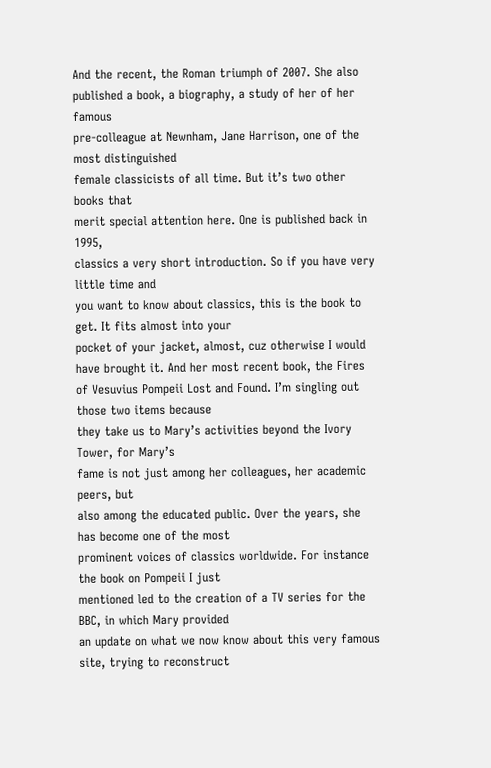And the recent, the Roman triumph of 2007. She also published a book, a biography, a study of her of her famous
pre-colleague at Newnham, Jane Harrison, one of the most distinguished
female classicists of all time. But it’s two other books that
merit special attention here. One is published back in 1995,
classics a very short introduction. So if you have very little time and
you want to know about classics, this is the book to get. It fits almost into your
pocket of your jacket, almost, cuz otherwise I would have brought it. And her most recent book, the Fires
of Vesuvius Pompeii Lost and Found. I’m singling out those two items because
they take us to Mary’s activities beyond the Ivory Tower, for Mary’s
fame is not just among her colleagues, her academic peers, but
also among the educated public. Over the years, she has become one of the most
prominent voices of classics worldwide. For instance the book on Pompeii I just
mentioned led to the creation of a TV series for the BBC, in which Mary provided
an update on what we now know about this very famous site, trying to reconstruct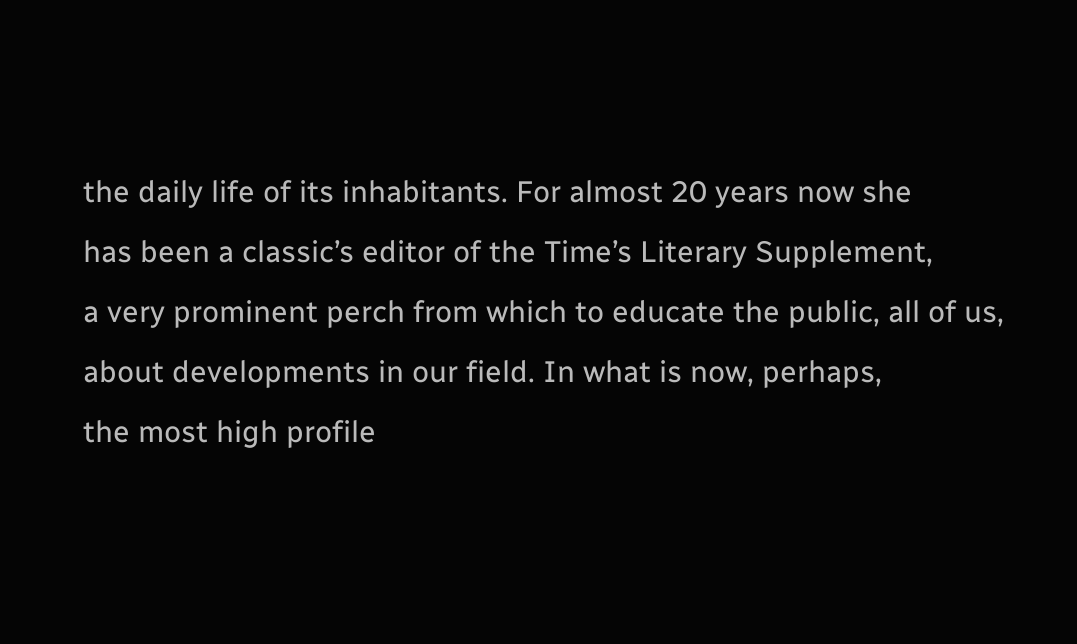the daily life of its inhabitants. For almost 20 years now she
has been a classic’s editor of the Time’s Literary Supplement,
a very prominent perch from which to educate the public, all of us,
about developments in our field. In what is now, perhaps,
the most high profile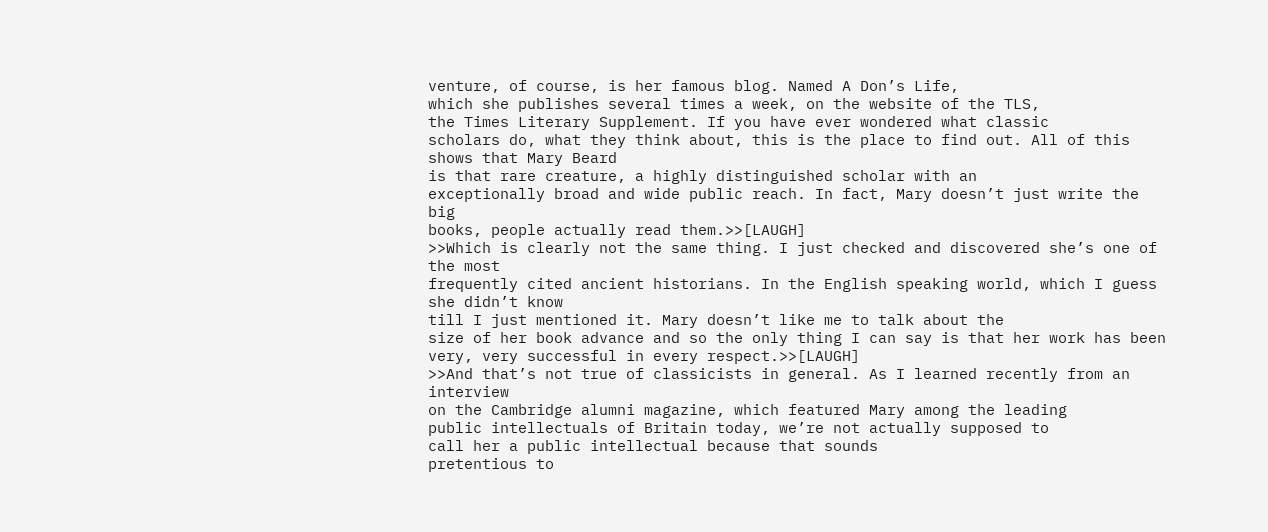venture, of course, is her famous blog. Named A Don’s Life,
which she publishes several times a week, on the website of the TLS,
the Times Literary Supplement. If you have ever wondered what classic
scholars do, what they think about, this is the place to find out. All of this shows that Mary Beard
is that rare creature, a highly distinguished scholar with an
exceptionally broad and wide public reach. In fact, Mary doesn’t just write the big
books, people actually read them.>>[LAUGH]
>>Which is clearly not the same thing. I just checked and discovered she’s one of the most
frequently cited ancient historians. In the English speaking world, which I guess she didn’t know
till I just mentioned it. Mary doesn’t like me to talk about the
size of her book advance and so the only thing I can say is that her work has been
very, very successful in every respect.>>[LAUGH]
>>And that’s not true of classicists in general. As I learned recently from an interview
on the Cambridge alumni magazine, which featured Mary among the leading
public intellectuals of Britain today, we’re not actually supposed to
call her a public intellectual because that sounds
pretentious to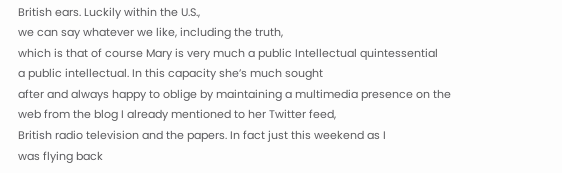British ears. Luckily within the U.S.,
we can say whatever we like, including the truth,
which is that of course Mary is very much a public Intellectual quintessential
a public intellectual. In this capacity she’s much sought
after and always happy to oblige by maintaining a multimedia presence on the
web from the blog I already mentioned to her Twitter feed,
British radio television and the papers. In fact just this weekend as I
was flying back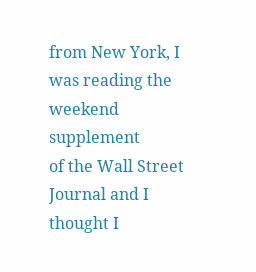from New York, I was reading the weekend supplement
of the Wall Street Journal and I thought I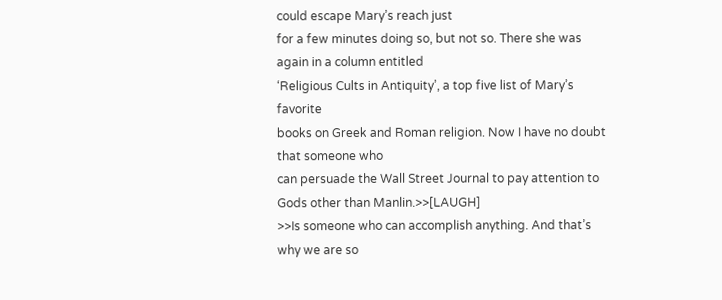could escape Mary’s reach just
for a few minutes doing so, but not so. There she was again in a column entitled
‘Religious Cults in Antiquity’, a top five list of Mary’s favorite
books on Greek and Roman religion. Now I have no doubt that someone who
can persuade the Wall Street Journal to pay attention to
Gods other than Manlin.>>[LAUGH]
>>Is someone who can accomplish anything. And that’s why we are so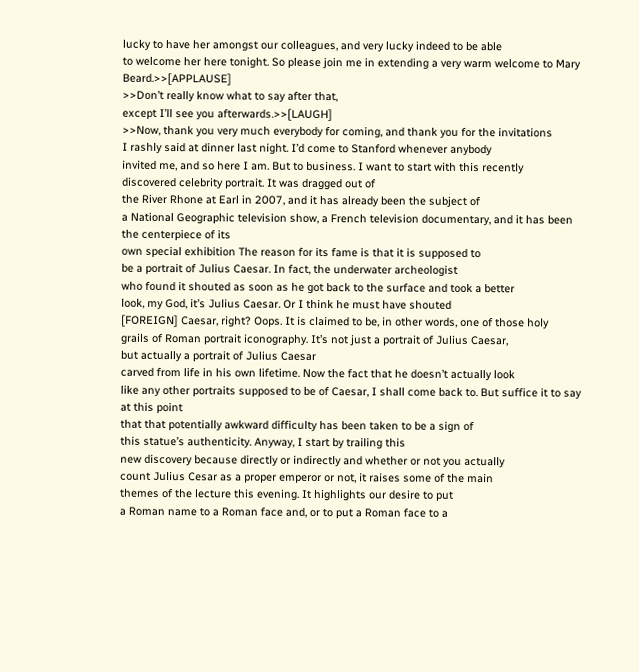lucky to have her amongst our colleagues, and very lucky indeed to be able
to welcome her here tonight. So please join me in extending a very warm welcome to Mary Beard.>>[APPLAUSE]
>>Don’t really know what to say after that,
except I’ll see you afterwards.>>[LAUGH]
>>Now, thank you very much everybody for coming, and thank you for the invitations
I rashly said at dinner last night. I’d come to Stanford whenever anybody
invited me, and so here I am. But to business. I want to start with this recently
discovered celebrity portrait. It was dragged out of
the River Rhone at Earl in 2007, and it has already been the subject of
a National Geographic television show, a French television documentary, and it has been the centerpiece of its
own special exhibition The reason for its fame is that it is supposed to
be a portrait of Julius Caesar. In fact, the underwater archeologist
who found it shouted as soon as he got back to the surface and took a better
look, my God, it’s Julius Caesar. Or I think he must have shouted
[FOREIGN] Caesar, right? Oops. It is claimed to be, in other words, one of those holy
grails of Roman portrait iconography. It’s not just a portrait of Julius Caesar,
but actually a portrait of Julius Caesar
carved from life in his own lifetime. Now the fact that he doesn’t actually look
like any other portraits supposed to be of Caesar, I shall come back to. But suffice it to say at this point
that that potentially awkward difficulty has been taken to be a sign of
this statue’s authenticity. Anyway, I start by trailing this
new discovery because directly or indirectly and whether or not you actually
count Julius Cesar as a proper emperor or not, it raises some of the main
themes of the lecture this evening. It highlights our desire to put
a Roman name to a Roman face and, or to put a Roman face to a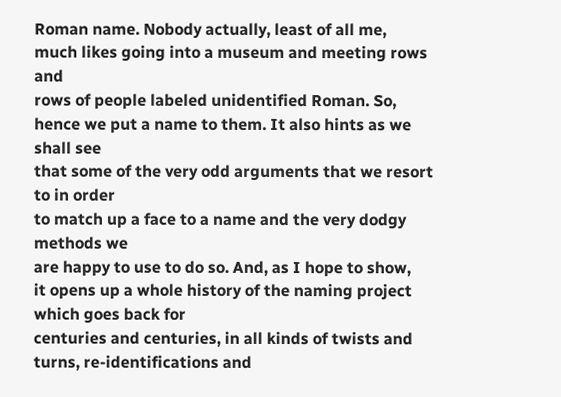Roman name. Nobody actually, least of all me,
much likes going into a museum and meeting rows and
rows of people labeled unidentified Roman. So, hence we put a name to them. It also hints as we shall see
that some of the very odd arguments that we resort to in order
to match up a face to a name and the very dodgy methods we
are happy to use to do so. And, as I hope to show,
it opens up a whole history of the naming project which goes back for
centuries and centuries, in all kinds of twists and
turns, re-identifications and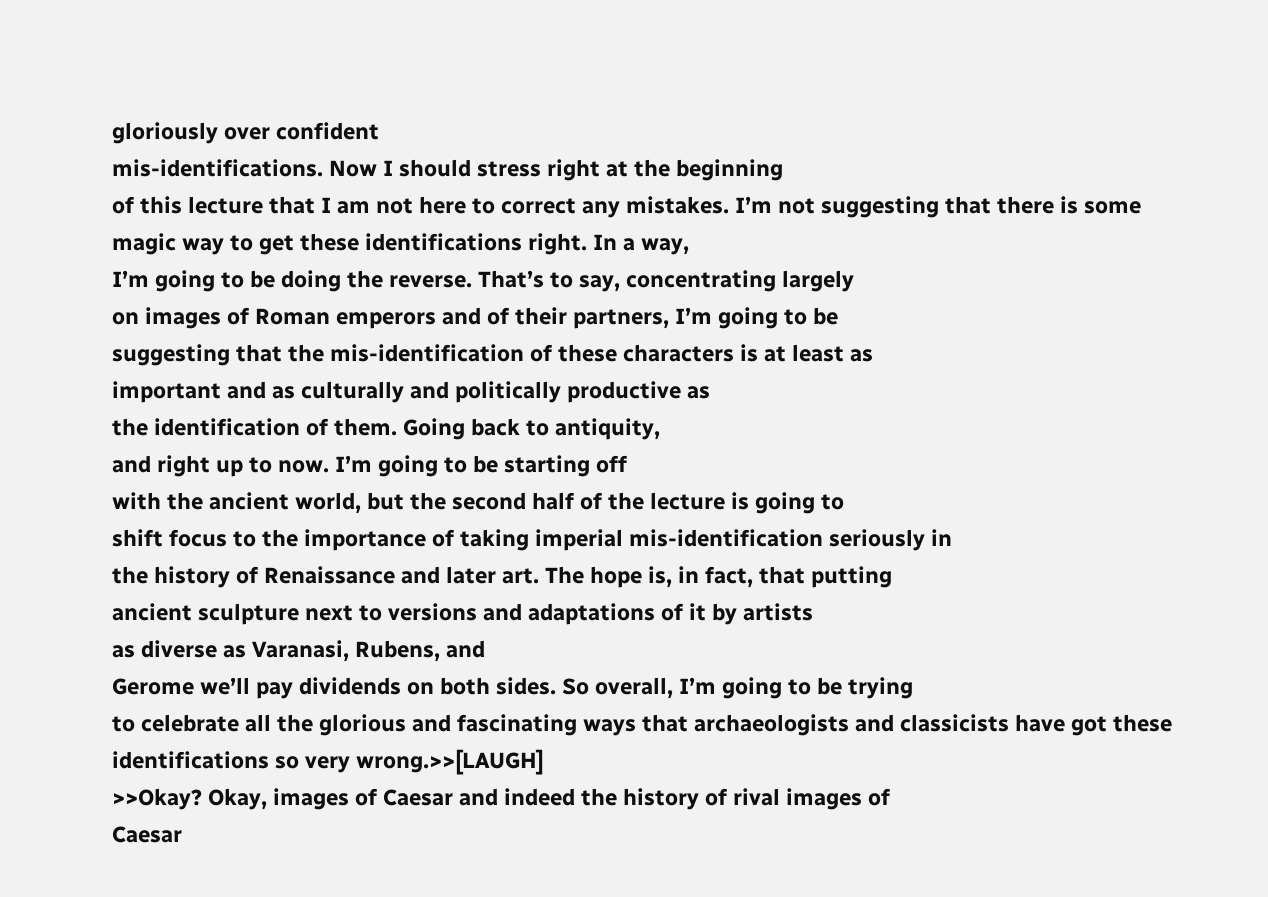gloriously over confident
mis-identifications. Now I should stress right at the beginning
of this lecture that I am not here to correct any mistakes. I’m not suggesting that there is some
magic way to get these identifications right. In a way,
I’m going to be doing the reverse. That’s to say, concentrating largely
on images of Roman emperors and of their partners, I’m going to be
suggesting that the mis-identification of these characters is at least as
important and as culturally and politically productive as
the identification of them. Going back to antiquity,
and right up to now. I’m going to be starting off
with the ancient world, but the second half of the lecture is going to
shift focus to the importance of taking imperial mis-identification seriously in
the history of Renaissance and later art. The hope is, in fact, that putting
ancient sculpture next to versions and adaptations of it by artists
as diverse as Varanasi, Rubens, and
Gerome we’ll pay dividends on both sides. So overall, I’m going to be trying
to celebrate all the glorious and fascinating ways that archaeologists and classicists have got these
identifications so very wrong.>>[LAUGH]
>>Okay? Okay, images of Caesar and indeed the history of rival images of
Caesar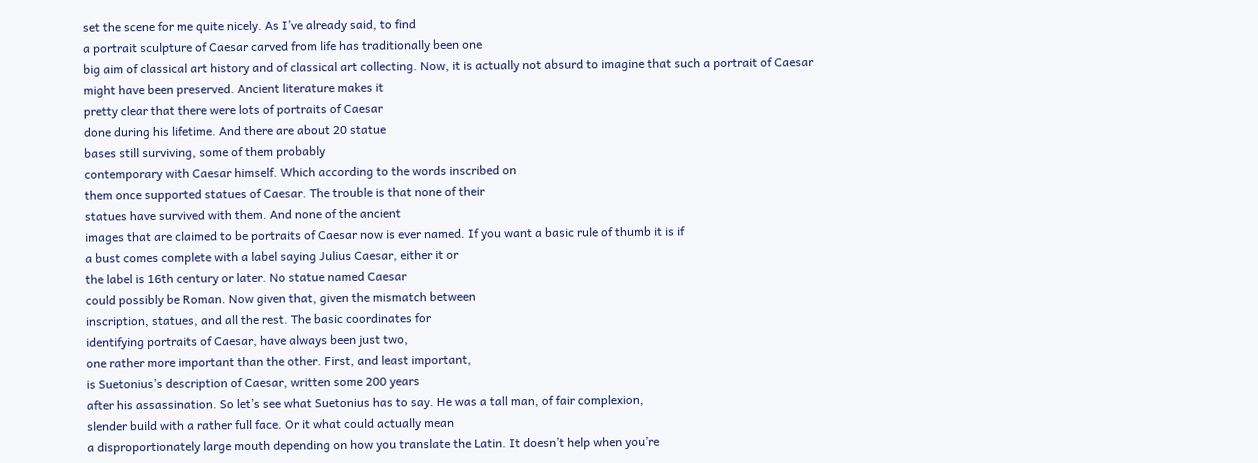set the scene for me quite nicely. As I’ve already said, to find
a portrait sculpture of Caesar carved from life has traditionally been one
big aim of classical art history and of classical art collecting. Now, it is actually not absurd to imagine that such a portrait of Caesar
might have been preserved. Ancient literature makes it
pretty clear that there were lots of portraits of Caesar
done during his lifetime. And there are about 20 statue
bases still surviving, some of them probably
contemporary with Caesar himself. Which according to the words inscribed on
them once supported statues of Caesar. The trouble is that none of their
statues have survived with them. And none of the ancient
images that are claimed to be portraits of Caesar now is ever named. If you want a basic rule of thumb it is if
a bust comes complete with a label saying Julius Caesar, either it or
the label is 16th century or later. No statue named Caesar
could possibly be Roman. Now given that, given the mismatch between
inscription, statues, and all the rest. The basic coordinates for
identifying portraits of Caesar, have always been just two,
one rather more important than the other. First, and least important,
is Suetonius’s description of Caesar, written some 200 years
after his assassination. So let’s see what Suetonius has to say. He was a tall man, of fair complexion,
slender build with a rather full face. Or it what could actually mean
a disproportionately large mouth depending on how you translate the Latin. It doesn’t help when you’re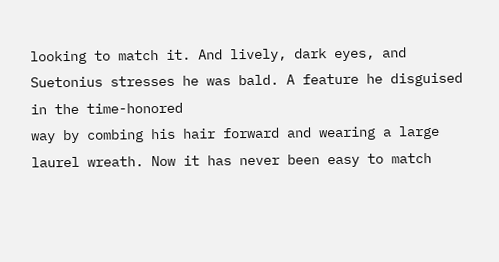looking to match it. And lively, dark eyes, and
Suetonius stresses he was bald. A feature he disguised in the time-honored
way by combing his hair forward and wearing a large laurel wreath. Now it has never been easy to match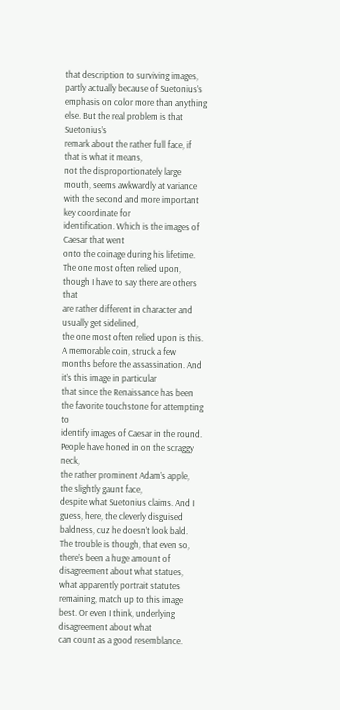that description to surviving images, partly actually because of Suetonius’s
emphasis on color more than anything else. But the real problem is that Suetonius’s
remark about the rather full face, if that is what it means,
not the disproportionately large mouth, seems awkwardly at variance
with the second and more important key coordinate for
identification. Which is the images of Caesar that went
onto the coinage during his lifetime. The one most often relied upon, though I have to say there are others that
are rather different in character and usually get sidelined,
the one most often relied upon is this. A memorable coin, struck a few
months before the assassination. And it’s this image in particular
that since the Renaissance has been the favorite touchstone for attempting to
identify images of Caesar in the round. People have honed in on the scraggy neck,
the rather prominent Adam’s apple, the slightly gaunt face,
despite what Suetonius claims. And I guess, here, the cleverly disguised
baldness, cuz he doesn’t look bald. The trouble is though, that even so, there’s been a huge amount of
disagreement about what statues, what apparently portrait statutes
remaining, match up to this image best. Or even I think, underlying disagreement about what
can count as a good resemblance.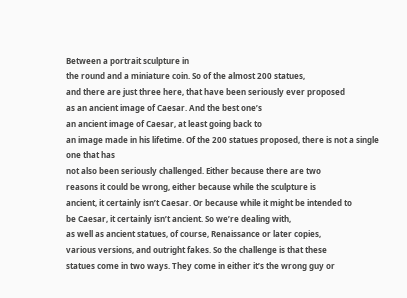Between a portrait sculpture in
the round and a miniature coin. So of the almost 200 statues,
and there are just three here, that have been seriously ever proposed
as an ancient image of Caesar. And the best one’s
an ancient image of Caesar, at least going back to
an image made in his lifetime. Of the 200 statues proposed, there is not a single one that has
not also been seriously challenged. Either because there are two
reasons it could be wrong, either because while the sculpture is
ancient, it certainly isn’t Caesar. Or because while it might be intended to
be Caesar, it certainly isn’t ancient. So we’re dealing with,
as well as ancient statues, of course, Renaissance or later copies,
various versions, and outright fakes. So the challenge is that these
statues come in two ways. They come in either it’s the wrong guy or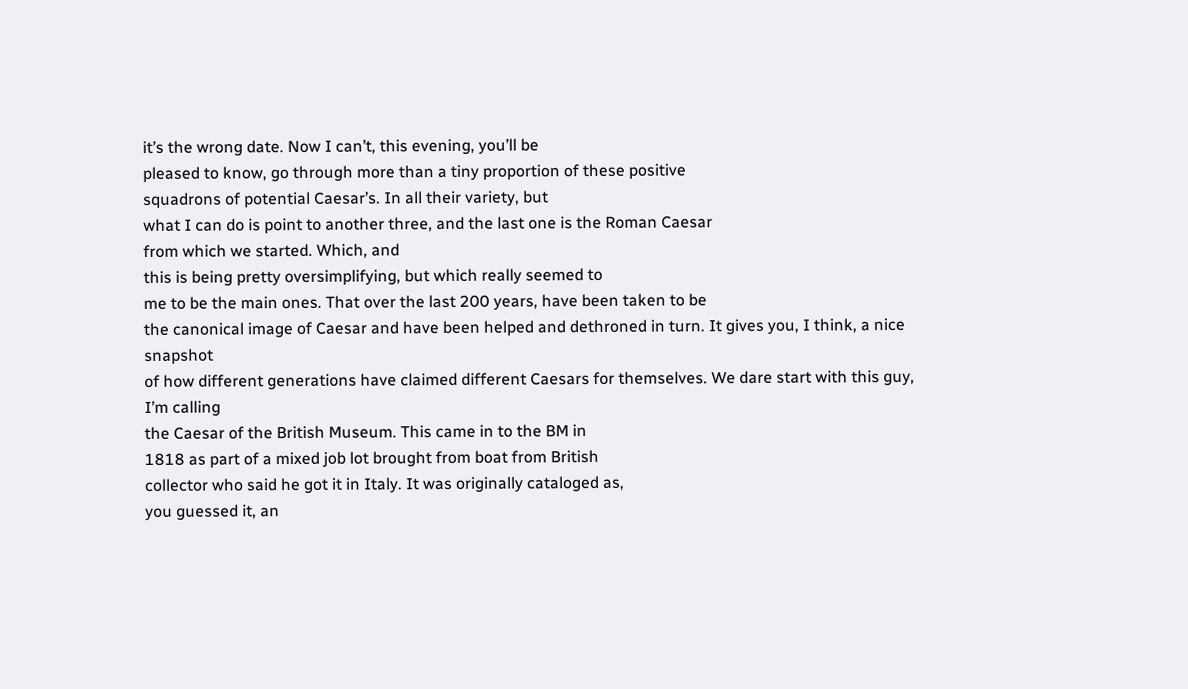it’s the wrong date. Now I can’t, this evening, you’ll be
pleased to know, go through more than a tiny proportion of these positive
squadrons of potential Caesar’s. In all their variety, but
what I can do is point to another three, and the last one is the Roman Caesar
from which we started. Which, and
this is being pretty oversimplifying, but which really seemed to
me to be the main ones. That over the last 200 years, have been taken to be
the canonical image of Caesar and have been helped and dethroned in turn. It gives you, I think, a nice snapshot
of how different generations have claimed different Caesars for themselves. We dare start with this guy, I’m calling
the Caesar of the British Museum. This came in to the BM in
1818 as part of a mixed job lot brought from boat from British
collector who said he got it in Italy. It was originally cataloged as,
you guessed it, an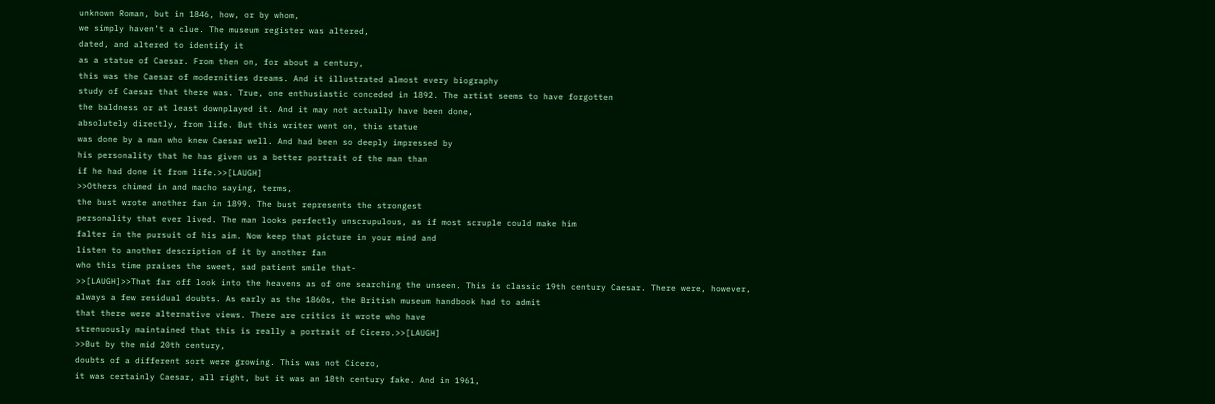unknown Roman, but in 1846, how, or by whom,
we simply haven’t a clue. The museum register was altered,
dated, and altered to identify it
as a statue of Caesar. From then on, for about a century,
this was the Caesar of modernities dreams. And it illustrated almost every biography
study of Caesar that there was. True, one enthusiastic conceded in 1892. The artist seems to have forgotten
the baldness or at least downplayed it. And it may not actually have been done,
absolutely directly, from life. But this writer went on, this statue
was done by a man who knew Caesar well. And had been so deeply impressed by
his personality that he has given us a better portrait of the man than
if he had done it from life.>>[LAUGH]
>>Others chimed in and macho saying, terms,
the bust wrote another fan in 1899. The bust represents the strongest
personality that ever lived. The man looks perfectly unscrupulous, as if most scruple could make him
falter in the pursuit of his aim. Now keep that picture in your mind and
listen to another description of it by another fan
who this time praises the sweet, sad patient smile that-
>>[LAUGH]>>That far off look into the heavens as of one searching the unseen. This is classic 19th century Caesar. There were, however,
always a few residual doubts. As early as the 1860s, the British museum handbook had to admit
that there were alternative views. There are critics it wrote who have
strenuously maintained that this is really a portrait of Cicero.>>[LAUGH]
>>But by the mid 20th century,
doubts of a different sort were growing. This was not Cicero,
it was certainly Caesar, all right, but it was an 18th century fake. And in 1961,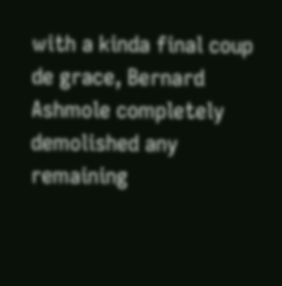with a kinda final coup de grace, Bernard Ashmole completely
demolished any remaining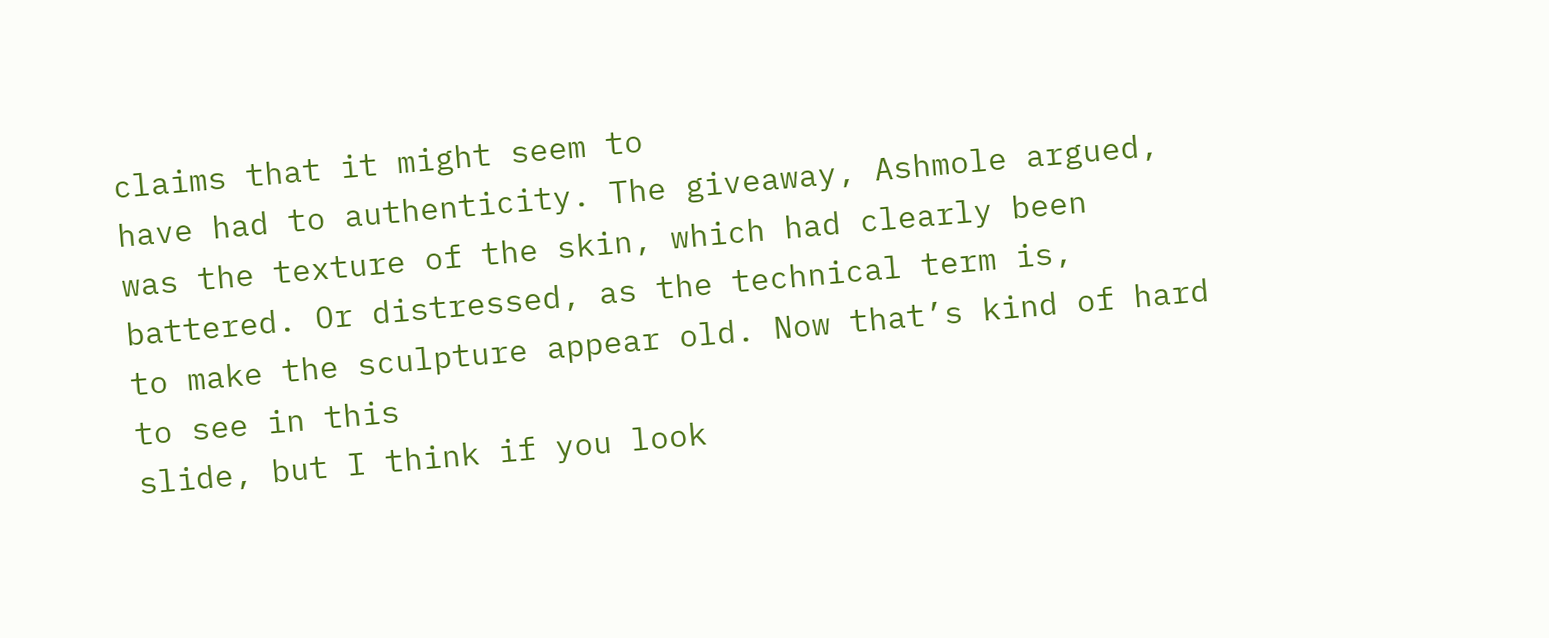claims that it might seem to
have had to authenticity. The giveaway, Ashmole argued,
was the texture of the skin, which had clearly been battered. Or distressed, as the technical term is,
to make the sculpture appear old. Now that’s kind of hard to see in this
slide, but I think if you look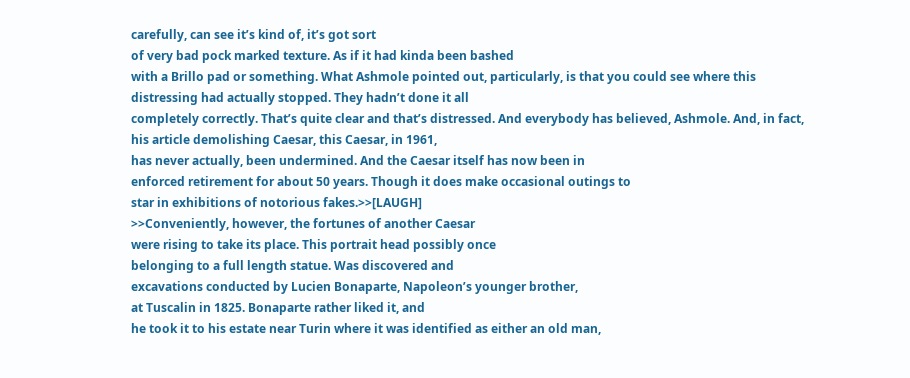carefully, can see it’s kind of, it’s got sort
of very bad pock marked texture. As if it had kinda been bashed
with a Brillo pad or something. What Ashmole pointed out, particularly, is that you could see where this
distressing had actually stopped. They hadn’t done it all
completely correctly. That’s quite clear and that’s distressed. And everybody has believed, Ashmole. And, in fact,
his article demolishing Caesar, this Caesar, in 1961,
has never actually, been undermined. And the Caesar itself has now been in
enforced retirement for about 50 years. Though it does make occasional outings to
star in exhibitions of notorious fakes.>>[LAUGH]
>>Conveniently, however, the fortunes of another Caesar
were rising to take its place. This portrait head possibly once
belonging to a full length statue. Was discovered and
excavations conducted by Lucien Bonaparte, Napoleon’s younger brother,
at Tuscalin in 1825. Bonaparte rather liked it, and
he took it to his estate near Turin where it was identified as either an old man,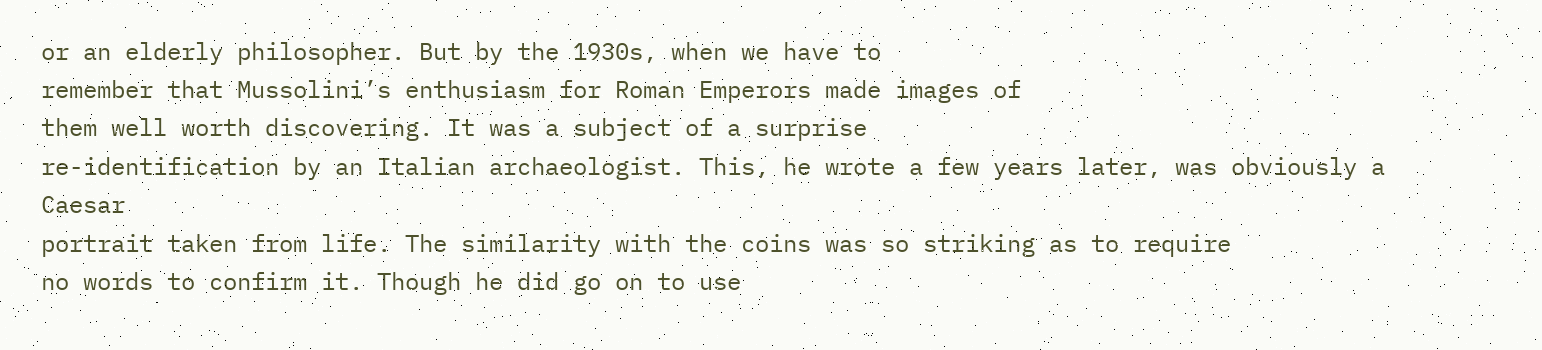or an elderly philosopher. But by the 1930s, when we have to
remember that Mussolini’s enthusiasm for Roman Emperors made images of
them well worth discovering. It was a subject of a surprise
re-identification by an Italian archaeologist. This, he wrote a few years later, was obviously a Caesar
portrait taken from life. The similarity with the coins was so striking as to require
no words to confirm it. Though he did go on to use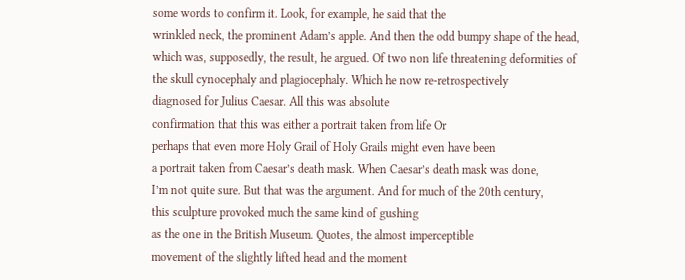some words to confirm it. Look, for example, he said that the
wrinkled neck, the prominent Adam’s apple. And then the odd bumpy shape of the head,
which was, supposedly, the result, he argued. Of two non life threatening deformities of
the skull cynocephaly and plagiocephaly. Which he now re-retrospectively
diagnosed for Julius Caesar. All this was absolute
confirmation that this was either a portrait taken from life Or
perhaps that even more Holy Grail of Holy Grails might even have been
a portrait taken from Caesar’s death mask. When Caesar’s death mask was done,
I’m not quite sure. But that was the argument. And for much of the 20th century,
this sculpture provoked much the same kind of gushing
as the one in the British Museum. Quotes, the almost imperceptible
movement of the slightly lifted head and the moment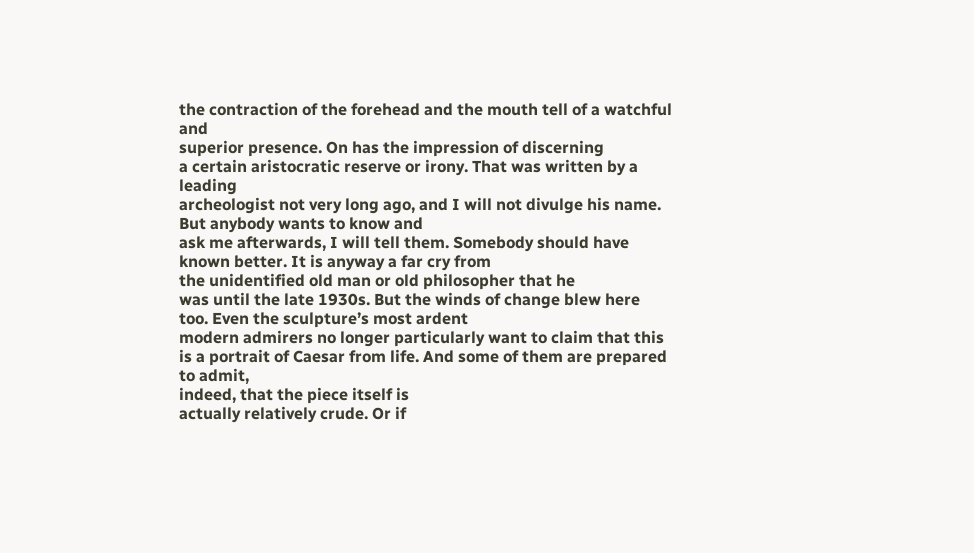the contraction of the forehead and the mouth tell of a watchful and
superior presence. On has the impression of discerning
a certain aristocratic reserve or irony. That was written by a leading
archeologist not very long ago, and I will not divulge his name. But anybody wants to know and
ask me afterwards, I will tell them. Somebody should have known better. It is anyway a far cry from
the unidentified old man or old philosopher that he
was until the late 1930s. But the winds of change blew here too. Even the sculpture’s most ardent
modern admirers no longer particularly want to claim that this
is a portrait of Caesar from life. And some of them are prepared to admit,
indeed, that the piece itself is
actually relatively crude. Or if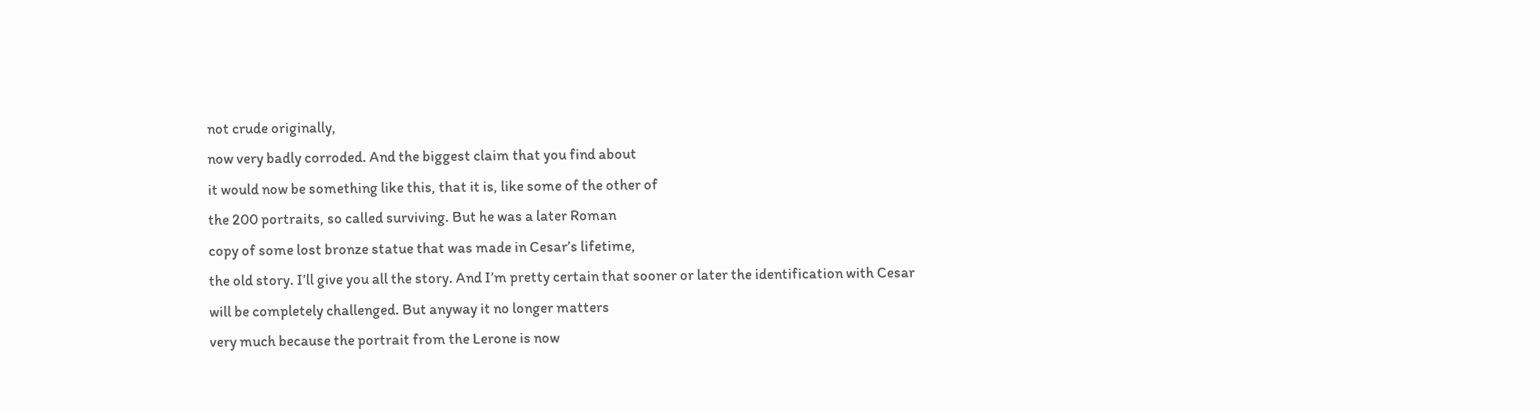not crude originally,
now very badly corroded. And the biggest claim that you find about
it would now be something like this, that it is, like some of the other of
the 200 portraits, so called surviving. But he was a later Roman
copy of some lost bronze statue that was made in Cesar’s lifetime,
the old story. I’ll give you all the story. And I’m pretty certain that sooner or later the identification with Cesar
will be completely challenged. But anyway it no longer matters
very much because the portrait from the Lerone is now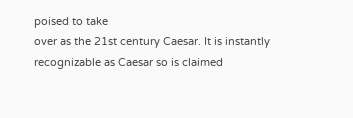poised to take
over as the 21st century Caesar. It is instantly recognizable as Caesar so is claimed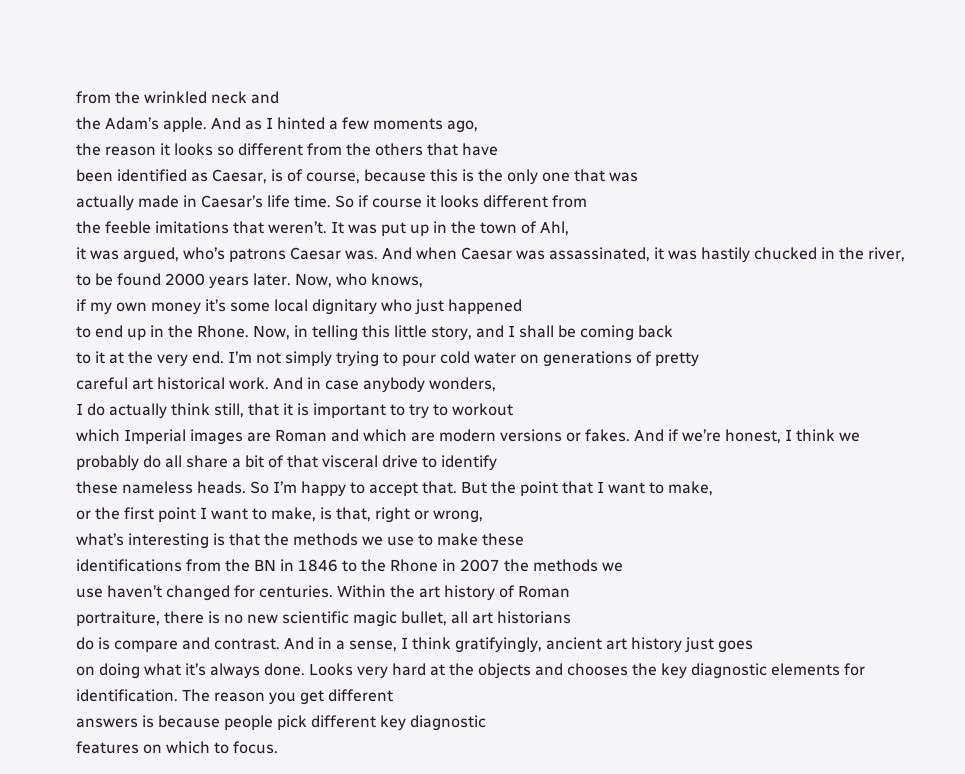from the wrinkled neck and
the Adam’s apple. And as I hinted a few moments ago,
the reason it looks so different from the others that have
been identified as Caesar, is of course, because this is the only one that was
actually made in Caesar’s life time. So if course it looks different from
the feeble imitations that weren’t. It was put up in the town of Ahl,
it was argued, who’s patrons Caesar was. And when Caesar was assassinated, it was hastily chucked in the river,
to be found 2000 years later. Now, who knows,
if my own money it’s some local dignitary who just happened
to end up in the Rhone. Now, in telling this little story, and I shall be coming back
to it at the very end. I’m not simply trying to pour cold water on generations of pretty
careful art historical work. And in case anybody wonders,
I do actually think still, that it is important to try to workout
which Imperial images are Roman and which are modern versions or fakes. And if we’re honest, I think we
probably do all share a bit of that visceral drive to identify
these nameless heads. So I’m happy to accept that. But the point that I want to make,
or the first point I want to make, is that, right or wrong,
what’s interesting is that the methods we use to make these
identifications from the BN in 1846 to the Rhone in 2007 the methods we
use haven’t changed for centuries. Within the art history of Roman
portraiture, there is no new scientific magic bullet, all art historians
do is compare and contrast. And in a sense, I think gratifyingly, ancient art history just goes
on doing what it’s always done. Looks very hard at the objects and chooses the key diagnostic elements for
identification. The reason you get different
answers is because people pick different key diagnostic
features on which to focus.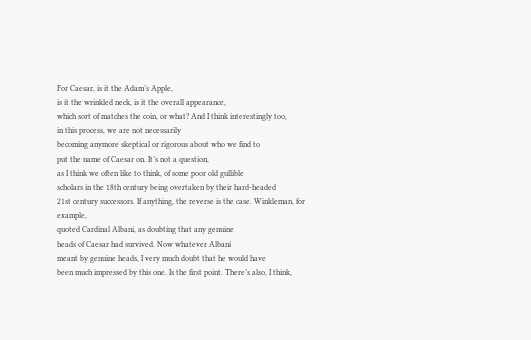For Caesar, is it the Adam’s Apple,
is it the wrinkled neck, is it the overall appearance,
which sort of matches the coin, or what? And I think interestingly too,
in this process, we are not necessarily
becoming anymore skeptical or rigorous about who we find to
put the name of Caesar on. It’s not a question,
as I think we often like to think, of some poor old gullible
scholars in the 18th century being overtaken by their hard-headed
21st century successors. If anything, the reverse is the case. Winkleman, for example,
quoted Cardinal Albani, as doubting that any genuine
heads of Caesar had survived. Now whatever Albani
meant by genuine heads, I very much doubt that he would have
been much impressed by this one. Is the first point. There’s also, I think,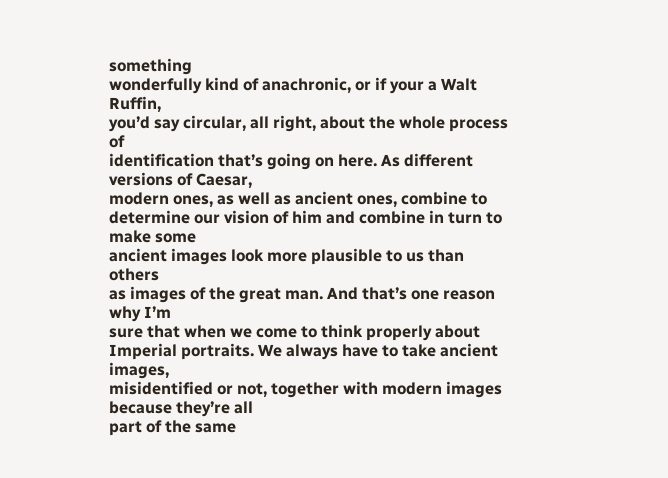something
wonderfully kind of anachronic, or if your a Walt Ruffin,
you’d say circular, all right, about the whole process of
identification that’s going on here. As different versions of Caesar,
modern ones, as well as ancient ones, combine to determine our vision of him and combine in turn to make some
ancient images look more plausible to us than others
as images of the great man. And that’s one reason why I’m
sure that when we come to think properly about Imperial portraits. We always have to take ancient images,
misidentified or not, together with modern images because they’re all
part of the same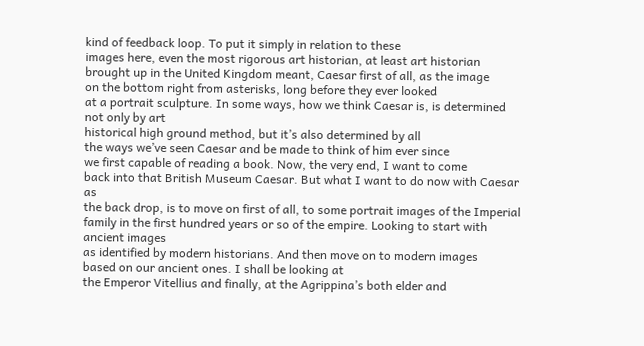kind of feedback loop. To put it simply in relation to these
images here, even the most rigorous art historian, at least art historian
brought up in the United Kingdom meant, Caesar first of all, as the image
on the bottom right from asterisks, long before they ever looked
at a portrait sculpture. In some ways, how we think Caesar is, is determined not only by art
historical high ground method, but it’s also determined by all
the ways we’ve seen Caesar and be made to think of him ever since
we first capable of reading a book. Now, the very end, I want to come
back into that British Museum Caesar. But what I want to do now with Caesar as
the back drop, is to move on first of all, to some portrait images of the Imperial
family in the first hundred years or so of the empire. Looking to start with ancient images
as identified by modern historians. And then move on to modern images
based on our ancient ones. I shall be looking at
the Emperor Vitellius and finally, at the Agrippina’s both elder and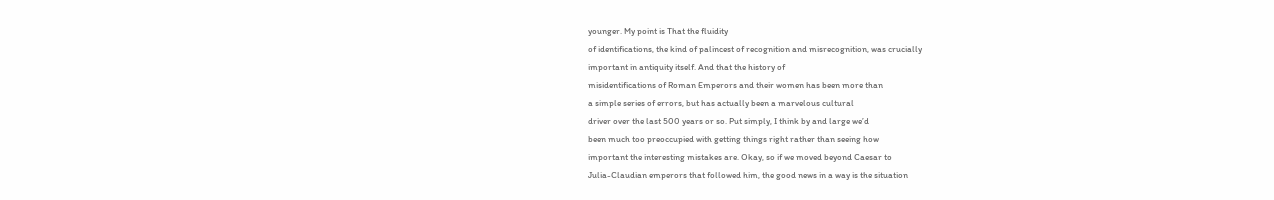younger. My point is That the fluidity
of identifications, the kind of palincest of recognition and misrecognition, was crucially
important in antiquity itself. And that the history of
misidentifications of Roman Emperors and their women has been more than
a simple series of errors, but has actually been a marvelous cultural
driver over the last 500 years or so. Put simply, I think by and large we’d
been much too preoccupied with getting things right rather than seeing how
important the interesting mistakes are. Okay, so if we moved beyond Caesar to
Julia-Claudian emperors that followed him, the good news in a way is the situation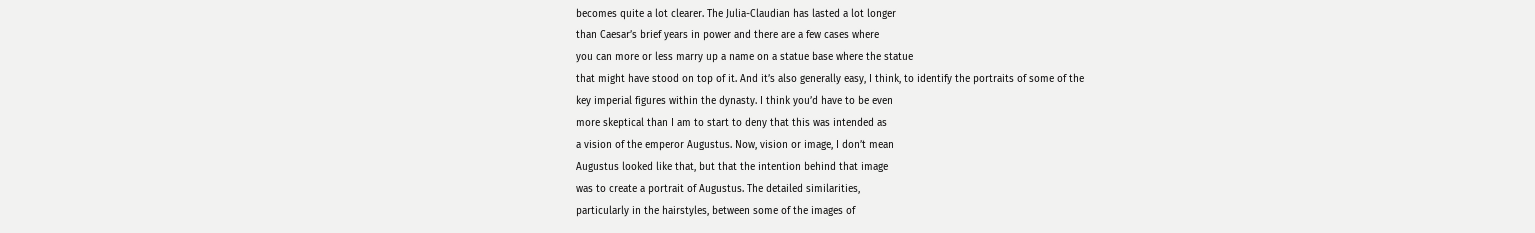becomes quite a lot clearer. The Julia-Claudian has lasted a lot longer
than Caesar’s brief years in power and there are a few cases where
you can more or less marry up a name on a statue base where the statue
that might have stood on top of it. And it’s also generally easy, I think, to identify the portraits of some of the
key imperial figures within the dynasty. I think you’d have to be even
more skeptical than I am to start to deny that this was intended as
a vision of the emperor Augustus. Now, vision or image, I don’t mean
Augustus looked like that, but that the intention behind that image
was to create a portrait of Augustus. The detailed similarities,
particularly in the hairstyles, between some of the images of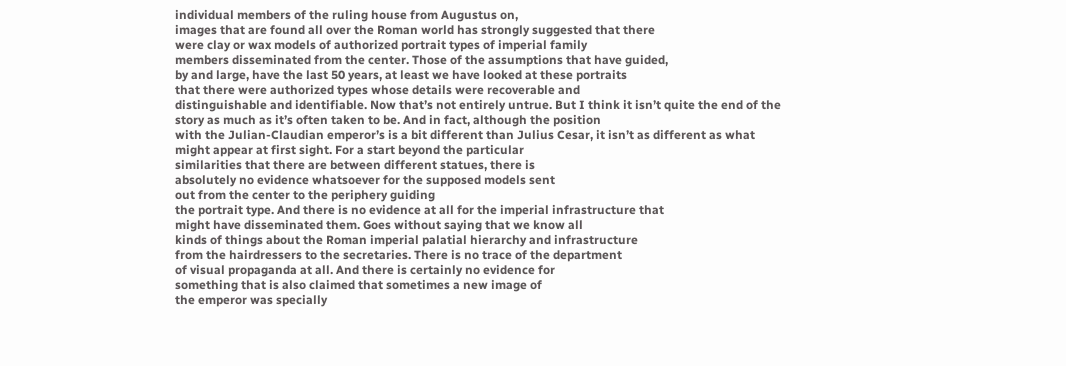individual members of the ruling house from Augustus on,
images that are found all over the Roman world has strongly suggested that there
were clay or wax models of authorized portrait types of imperial family
members disseminated from the center. Those of the assumptions that have guided,
by and large, have the last 50 years, at least we have looked at these portraits
that there were authorized types whose details were recoverable and
distinguishable and identifiable. Now that’s not entirely untrue. But I think it isn’t quite the end of the
story as much as it’s often taken to be. And in fact, although the position
with the Julian-Claudian emperor’s is a bit different than Julius Cesar, it isn’t as different as what
might appear at first sight. For a start beyond the particular
similarities that there are between different statues, there is
absolutely no evidence whatsoever for the supposed models sent
out from the center to the periphery guiding
the portrait type. And there is no evidence at all for the imperial infrastructure that
might have disseminated them. Goes without saying that we know all
kinds of things about the Roman imperial palatial hierarchy and infrastructure
from the hairdressers to the secretaries. There is no trace of the department
of visual propaganda at all. And there is certainly no evidence for
something that is also claimed that sometimes a new image of
the emperor was specially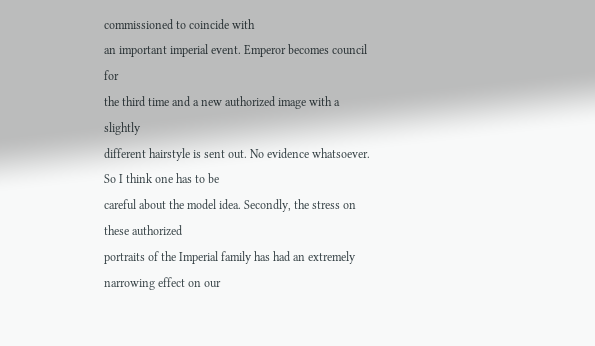commissioned to coincide with
an important imperial event. Emperor becomes council for
the third time and a new authorized image with a slightly
different hairstyle is sent out. No evidence whatsoever. So I think one has to be
careful about the model idea. Secondly, the stress on these authorized
portraits of the Imperial family has had an extremely narrowing effect on our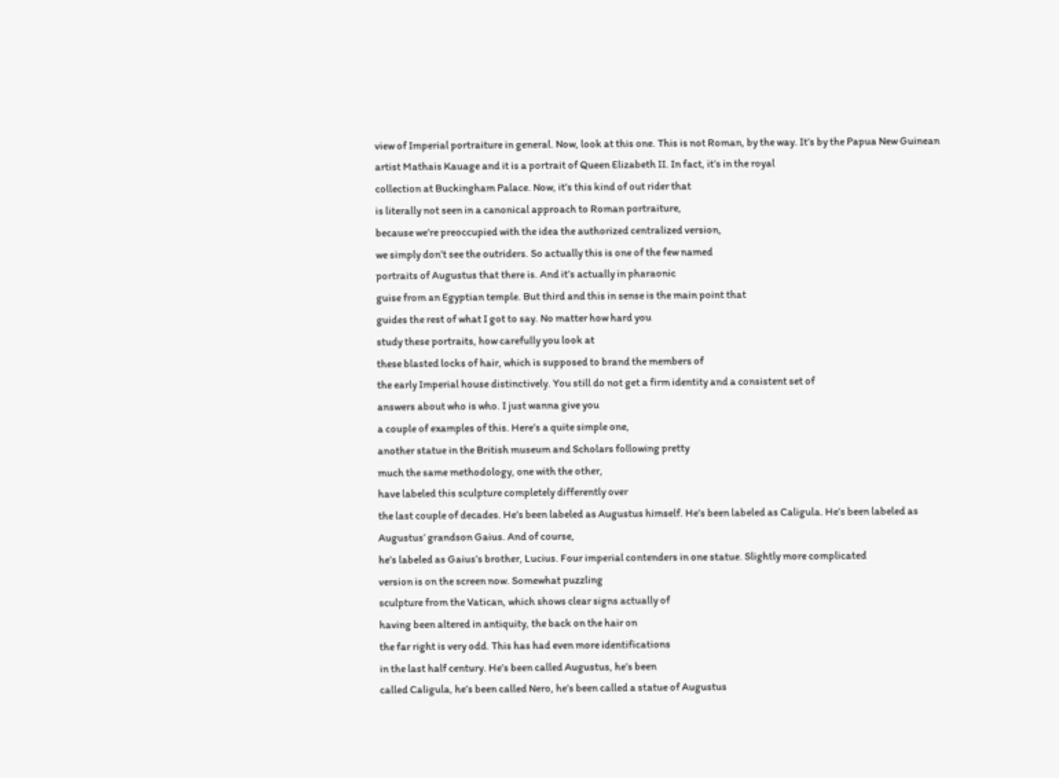view of Imperial portraiture in general. Now, look at this one. This is not Roman, by the way. It’s by the Papua New Guinean
artist Mathais Kauage and it is a portrait of Queen Elizabeth II. In fact, it’s in the royal
collection at Buckingham Palace. Now, it’s this kind of out rider that
is literally not seen in a canonical approach to Roman portraiture,
because we’re preoccupied with the idea the authorized centralized version,
we simply don’t see the outriders. So actually this is one of the few named
portraits of Augustus that there is. And it’s actually in pharaonic
guise from an Egyptian temple. But third and this in sense is the main point that
guides the rest of what I got to say. No matter how hard you
study these portraits, how carefully you look at
these blasted locks of hair, which is supposed to brand the members of
the early Imperial house distinctively. You still do not get a firm identity and a consistent set of
answers about who is who. I just wanna give you
a couple of examples of this. Here’s a quite simple one,
another statue in the British museum and Scholars following pretty
much the same methodology, one with the other,
have labeled this sculpture completely differently over
the last couple of decades. He’s been labeled as Augustus himself. He’s been labeled as Caligula. He’s been labeled as
Augustus’ grandson Gaius. And of course,
he’s labeled as Gaius’s brother, Lucius. Four imperial contenders in one statue. Slightly more complicated
version is on the screen now. Somewhat puzzling
sculpture from the Vatican, which shows clear signs actually of
having been altered in antiquity, the back on the hair on
the far right is very odd. This has had even more identifications
in the last half century. He’s been called Augustus, he’s been
called Caligula, he’s been called Nero, he’s been called a statue of Augustus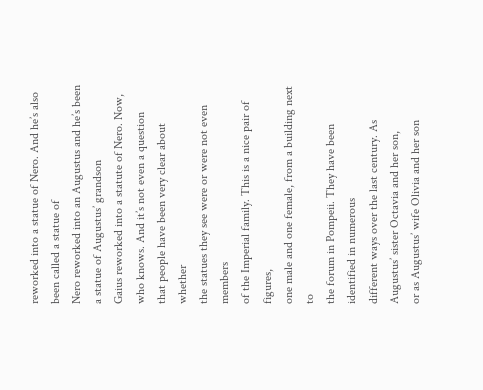reworked into a statue of Nero. And he’s also been called a statue of
Nero reworked into an Augustus and he’s been a statue of Augustus’ grandson
Gaius reworked into a statute of Nero. Now, who knows. And it’s not even a question
that people have been very clear about whether
the statues they see were or were not even members
of the Imperial family. This is a nice pair of figures,
one male and one female, from a building next to
the forum in Pompeii. They have been identified in numerous
different ways over the last century. As Augustus’ sister Octavia and her son,
or as Augustus’ wife Olivia and her son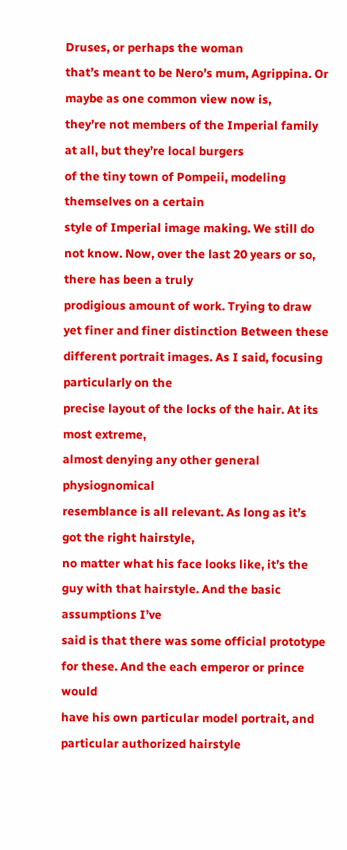Druses, or perhaps the woman
that’s meant to be Nero’s mum, Agrippina. Or maybe as one common view now is,
they’re not members of the Imperial family at all, but they’re local burgers
of the tiny town of Pompeii, modeling themselves on a certain
style of Imperial image making. We still do not know. Now, over the last 20 years or so, there has been a truly
prodigious amount of work. Trying to draw yet finer and finer distinction Between these
different portrait images. As I said, focusing particularly on the
precise layout of the locks of the hair. At its most extreme,
almost denying any other general physiognomical
resemblance is all relevant. As long as it’s got the right hairstyle,
no matter what his face looks like, it’s the guy with that hairstyle. And the basic assumptions I’ve
said is that there was some official prototype for these. And the each emperor or prince would
have his own particular model portrait, and particular authorized hairstyle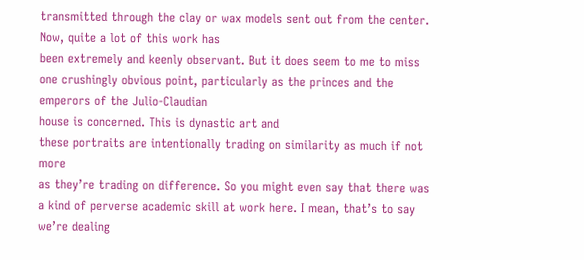transmitted through the clay or wax models sent out from the center. Now, quite a lot of this work has
been extremely and keenly observant. But it does seem to me to miss
one crushingly obvious point, particularly as the princes and the emperors of the Julio-Claudian
house is concerned. This is dynastic art and
these portraits are intentionally trading on similarity as much if not more
as they’re trading on difference. So you might even say that there was
a kind of perverse academic skill at work here. I mean, that’s to say we’re dealing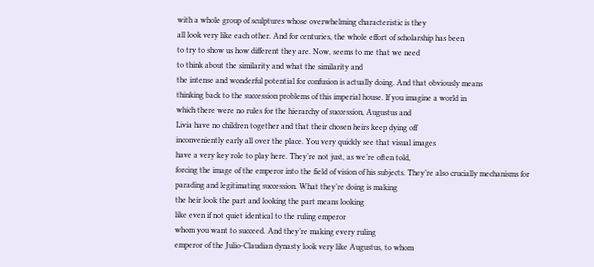with a whole group of sculptures whose overwhelming characteristic is they
all look very like each other. And for centuries, the whole effort of scholarship has been
to try to show us how different they are. Now, seems to me that we need
to think about the similarity and what the similarity and
the intense and wonderful potential for confusion is actually doing. And that obviously means
thinking back to the succession problems of this imperial house. If you imagine a world in
which there were no rules for the hierarchy of succession, Augustus and
Livia have no children together and that their chosen heirs keep dying off
inconveniently early all over the place. You very quickly see that visual images
have a very key role to play here. They’re not just, as we’re often told,
forcing the image of the emperor into the field of vision of his subjects. They’re also crucially mechanisms for
parading and legitimating succession. What they’re doing is making
the heir look the part and looking the part means looking
like even if not quiet identical to the ruling emperor
whom you want to succeed. And they’re making every ruling
emperor of the Julio-Claudian dynasty look very like Augustus, to whom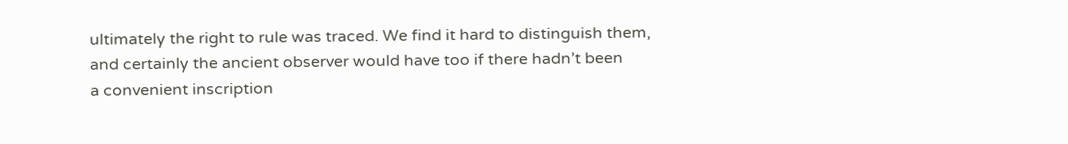ultimately the right to rule was traced. We find it hard to distinguish them,
and certainly the ancient observer would have too if there hadn’t been
a convenient inscription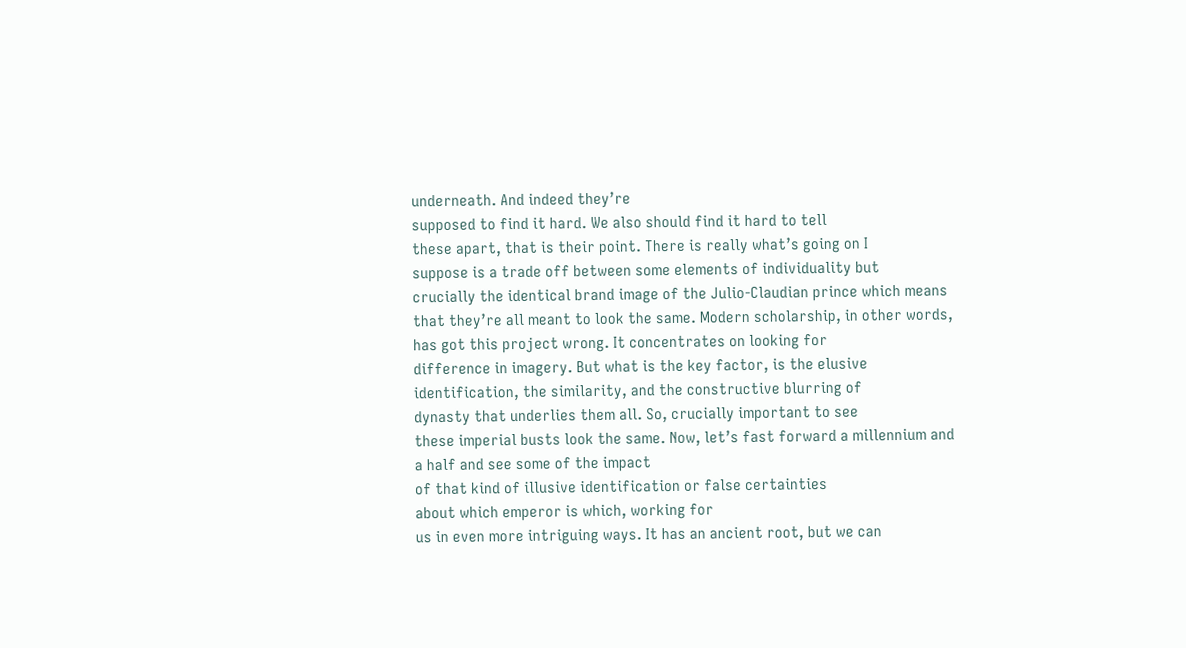underneath. And indeed they’re
supposed to find it hard. We also should find it hard to tell
these apart, that is their point. There is really what’s going on I
suppose is a trade off between some elements of individuality but
crucially the identical brand image of the Julio-Claudian prince which means
that they’re all meant to look the same. Modern scholarship, in other words,
has got this project wrong. It concentrates on looking for
difference in imagery. But what is the key factor, is the elusive
identification, the similarity, and the constructive blurring of
dynasty that underlies them all. So, crucially important to see
these imperial busts look the same. Now, let’s fast forward a millennium and
a half and see some of the impact
of that kind of illusive identification or false certainties
about which emperor is which, working for
us in even more intriguing ways. It has an ancient root, but we can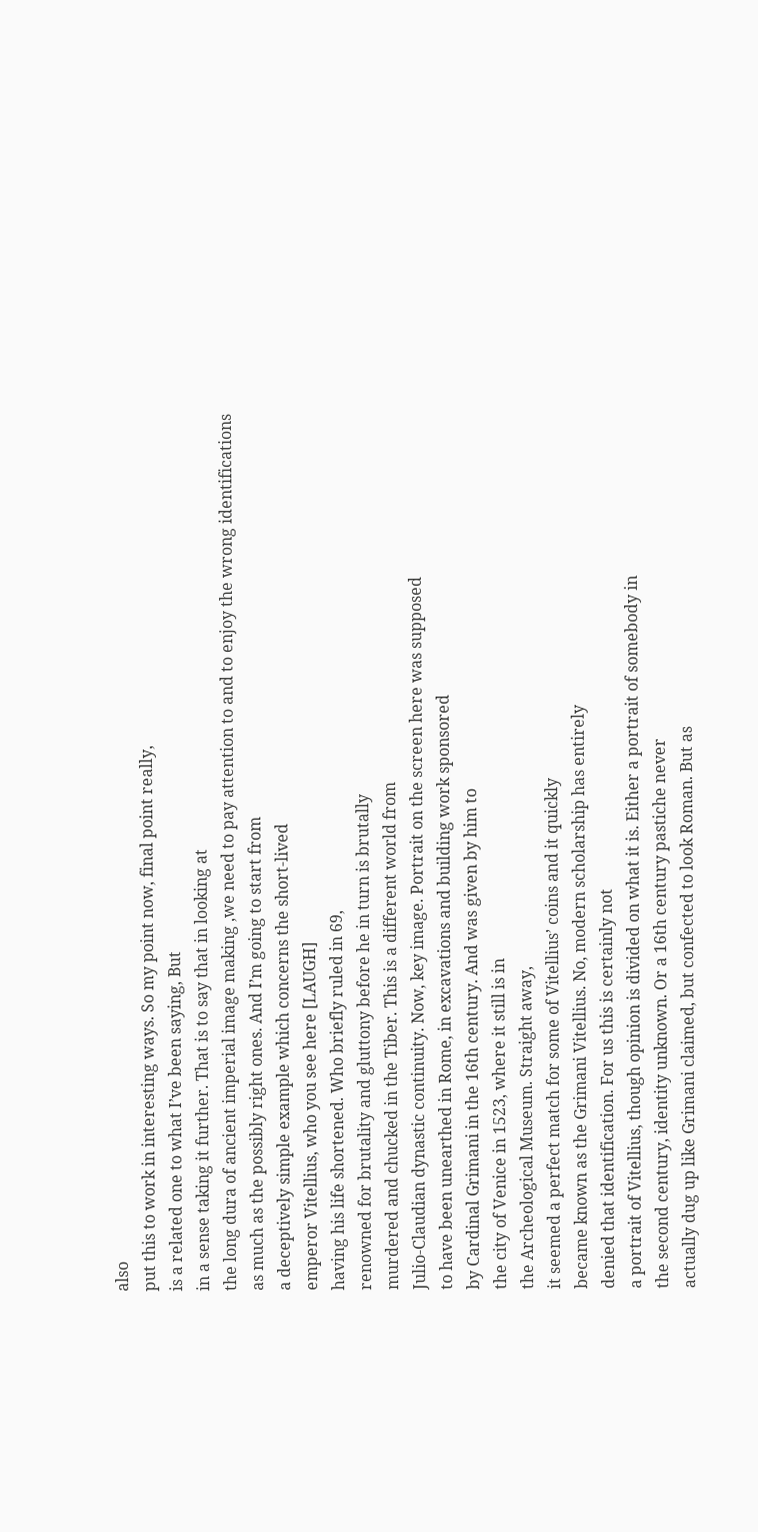also
put this to work in interesting ways. So my point now, final point really,
is a related one to what I’ve been saying, But
in a sense taking it further. That is to say that in looking at
the long dura of ancient imperial image making ,we need to pay attention to and to enjoy the wrong identifications
as much as the possibly right ones. And I’m going to start from
a deceptively simple example which concerns the short-lived
emperor Vitellius, who you see here [LAUGH]
having his life shortened. Who briefly ruled in 69,
renowned for brutality and gluttony before he in turn is brutally
murdered and chucked in the Tiber. This is a different world from
Julio-Claudian dynastic continuity. Now, key image. Portrait on the screen here was supposed
to have been unearthed in Rome, in excavations and building work sponsored
by Cardinal Grimani in the 16th century. And was given by him to
the city of Venice in 1523, where it still is in
the Archeological Museum. Straight away,
it seemed a perfect match for some of Vitellius’ coins and it quickly
became known as the Grimani Vitellius. No, modern scholarship has entirely
denied that identification. For us this is certainly not
a portrait of Vitellius, though opinion is divided on what it is. Either a portrait of somebody in
the second century, identity unknown. Or a 16th century pastiche never
actually dug up like Grimani claimed, but confected to look Roman. But as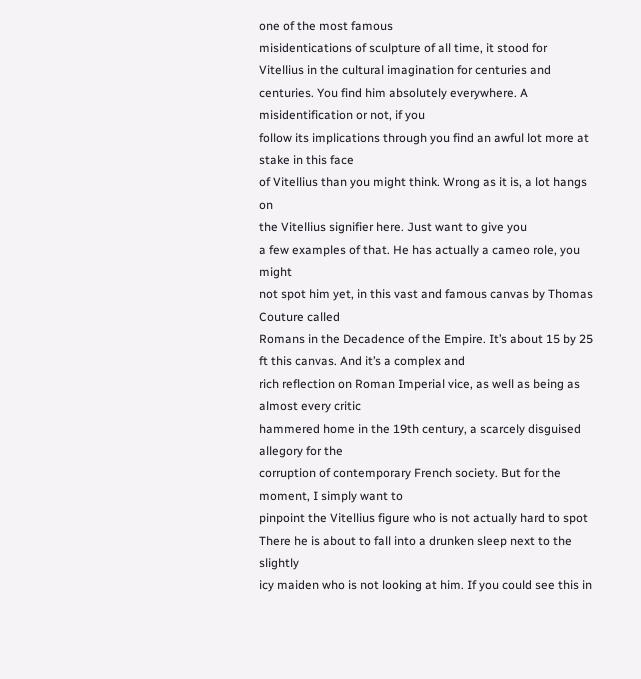one of the most famous
misidentications of sculpture of all time, it stood for
Vitellius in the cultural imagination for centuries and centuries. You find him absolutely everywhere. A misidentification or not, if you
follow its implications through you find an awful lot more at stake in this face
of Vitellius than you might think. Wrong as it is, a lot hangs on
the Vitellius signifier here. Just want to give you
a few examples of that. He has actually a cameo role, you might
not spot him yet, in this vast and famous canvas by Thomas Couture called
Romans in the Decadence of the Empire. It’s about 15 by 25 ft this canvas. And it’s a complex and
rich reflection on Roman Imperial vice, as well as being as almost every critic
hammered home in the 19th century, a scarcely disguised allegory for the
corruption of contemporary French society. But for the moment, I simply want to
pinpoint the Vitellius figure who is not actually hard to spot
There he is about to fall into a drunken sleep next to the slightly
icy maiden who is not looking at him. If you could see this in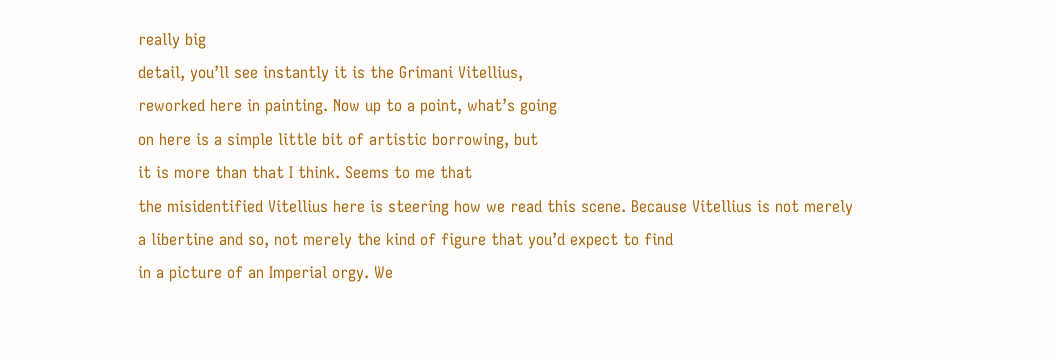really big
detail, you’ll see instantly it is the Grimani Vitellius,
reworked here in painting. Now up to a point, what’s going
on here is a simple little bit of artistic borrowing, but
it is more than that I think. Seems to me that
the misidentified Vitellius here is steering how we read this scene. Because Vitellius is not merely
a libertine and so, not merely the kind of figure that you’d expect to find
in a picture of an Imperial orgy. We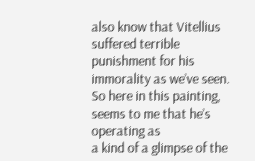also know that Vitellius
suffered terrible punishment for his immorality as we’ve seen. So here in this painting, seems to me that he’s operating as
a kind of a glimpse of the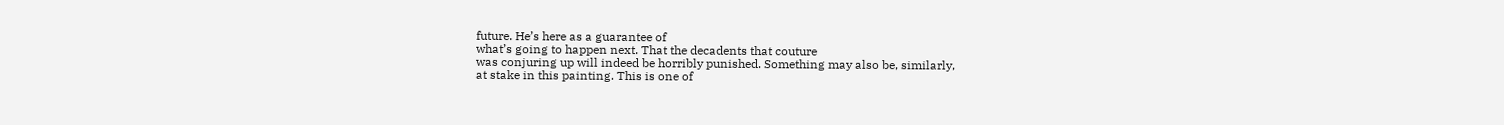future. He’s here as a guarantee of
what’s going to happen next. That the decadents that couture
was conjuring up will indeed be horribly punished. Something may also be, similarly,
at stake in this painting. This is one of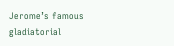Jerome’s famous
gladiatorial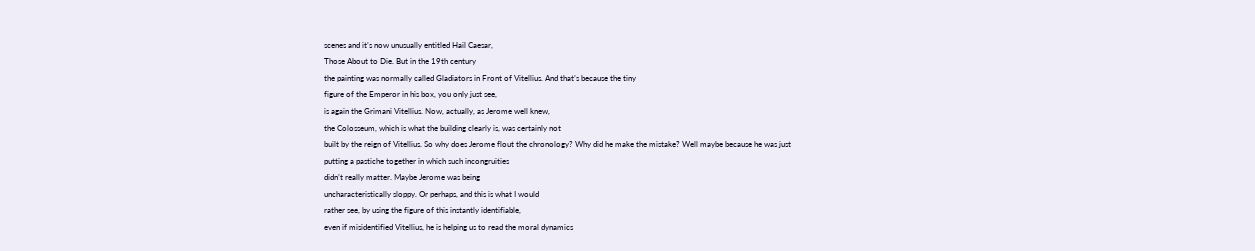scenes and it’s now unusually entitled Hail Caesar,
Those About to Die. But in the 19th century
the painting was normally called Gladiators in Front of Vitellius. And that’s because the tiny
figure of the Emperor in his box, you only just see,
is again the Grimani Vitellius. Now, actually, as Jerome well knew,
the Colosseum, which is what the building clearly is, was certainly not
built by the reign of Vitellius. So why does Jerome flout the chronology? Why did he make the mistake? Well maybe because he was just
putting a pastiche together in which such incongruities
didn’t really matter. Maybe Jerome was being
uncharacteristically sloppy. Or perhaps, and this is what I would
rather see, by using the figure of this instantly identifiable,
even if misidentified Vitellius, he is helping us to read the moral dynamics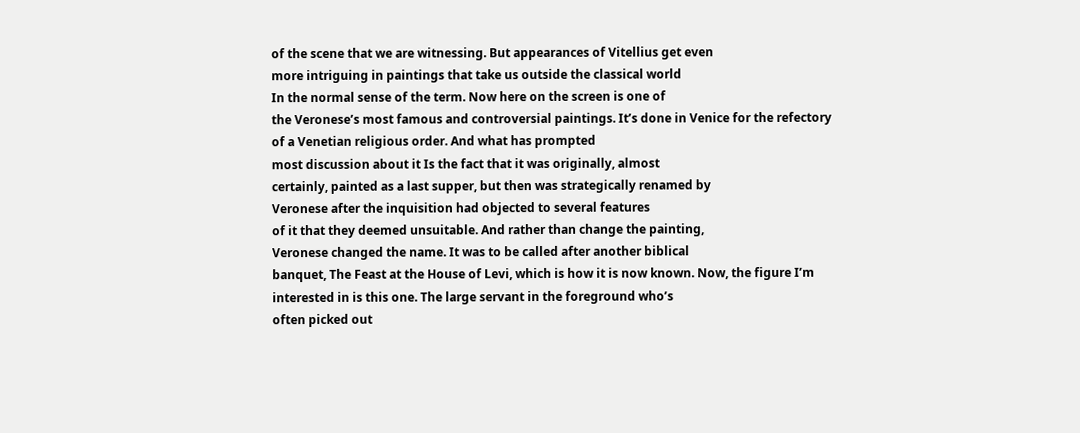of the scene that we are witnessing. But appearances of Vitellius get even
more intriguing in paintings that take us outside the classical world
In the normal sense of the term. Now here on the screen is one of
the Veronese’s most famous and controversial paintings. It’s done in Venice for the refectory
of a Venetian religious order. And what has prompted
most discussion about it Is the fact that it was originally, almost
certainly, painted as a last supper, but then was strategically renamed by
Veronese after the inquisition had objected to several features
of it that they deemed unsuitable. And rather than change the painting,
Veronese changed the name. It was to be called after another biblical
banquet, The Feast at the House of Levi, which is how it is now known. Now, the figure I’m
interested in is this one. The large servant in the foreground who’s
often picked out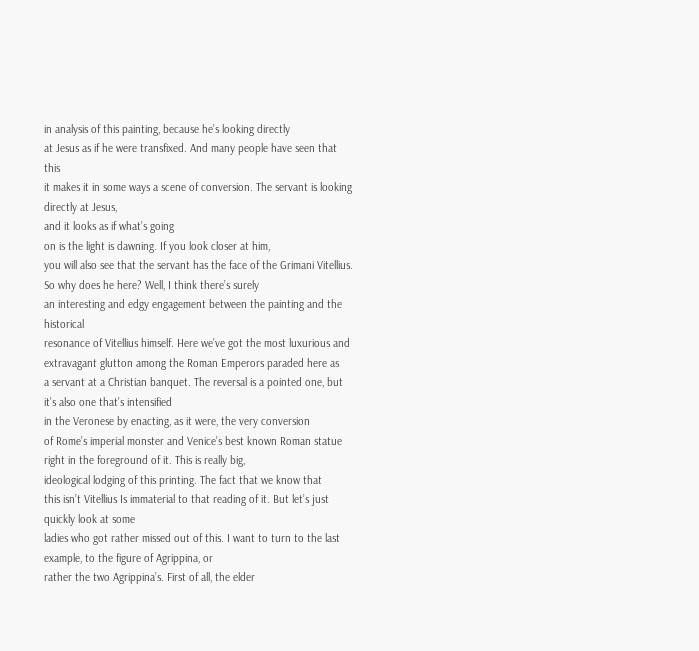in analysis of this painting, because he’s looking directly
at Jesus as if he were transfixed. And many people have seen that this
it makes it in some ways a scene of conversion. The servant is looking directly at Jesus,
and it looks as if what’s going
on is the light is dawning. If you look closer at him,
you will also see that the servant has the face of the Grimani Vitellius. So why does he here? Well, I think there’s surely
an interesting and edgy engagement between the painting and the historical
resonance of Vitellius himself. Here we’ve got the most luxurious and
extravagant glutton among the Roman Emperors paraded here as
a servant at a Christian banquet. The reversal is a pointed one, but it’s also one that’s intensified
in the Veronese by enacting, as it were, the very conversion
of Rome’s imperial monster and Venice’s best known Roman statue
right in the foreground of it. This is really big,
ideological lodging of this printing. The fact that we know that
this isn’t Vitellius Is immaterial to that reading of it. But let’s just quickly look at some
ladies who got rather missed out of this. I want to turn to the last example, to the figure of Agrippina, or
rather the two Agrippina’s. First of all, the elder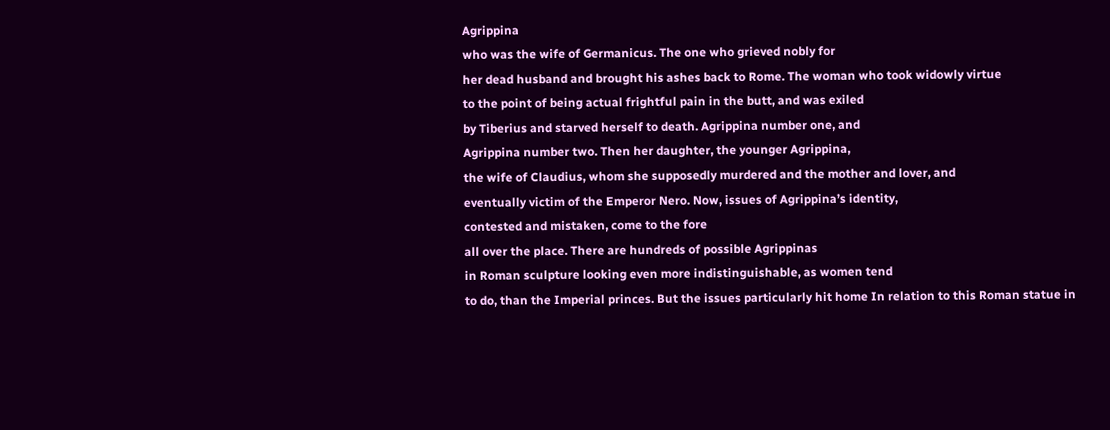Agrippina
who was the wife of Germanicus. The one who grieved nobly for
her dead husband and brought his ashes back to Rome. The woman who took widowly virtue
to the point of being actual frightful pain in the butt, and was exiled
by Tiberius and starved herself to death. Agrippina number one, and
Agrippina number two. Then her daughter, the younger Agrippina,
the wife of Claudius, whom she supposedly murdered and the mother and lover, and
eventually victim of the Emperor Nero. Now, issues of Agrippina’s identity,
contested and mistaken, come to the fore
all over the place. There are hundreds of possible Agrippinas
in Roman sculpture looking even more indistinguishable, as women tend
to do, than the Imperial princes. But the issues particularly hit home In relation to this Roman statue in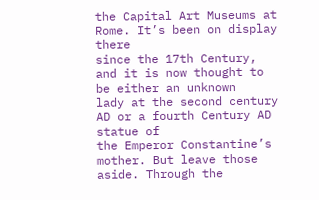the Capital Art Museums at Rome. It’s been on display there
since the 17th Century, and it is now thought to be either an unknown
lady at the second century AD or a fourth Century AD statue of
the Emperor Constantine’s mother. But leave those aside. Through the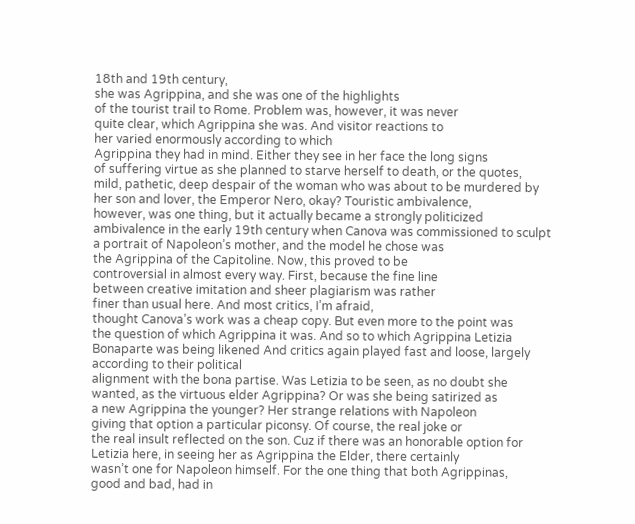18th and 19th century,
she was Agrippina, and she was one of the highlights
of the tourist trail to Rome. Problem was, however, it was never
quite clear, which Agrippina she was. And visitor reactions to
her varied enormously according to which
Agrippina they had in mind. Either they see in her face the long signs
of suffering virtue as she planned to starve herself to death, or the quotes,
mild, pathetic, deep despair of the woman who was about to be murdered by
her son and lover, the Emperor Nero, okay? Touristic ambivalence,
however, was one thing, but it actually became a strongly politicized
ambivalence in the early 19th century when Canova was commissioned to sculpt
a portrait of Napoleon’s mother, and the model he chose was
the Agrippina of the Capitoline. Now, this proved to be
controversial in almost every way. First, because the fine line
between creative imitation and sheer plagiarism was rather
finer than usual here. And most critics, I’m afraid,
thought Canova’s work was a cheap copy. But even more to the point was
the question of which Agrippina it was. And so to which Agrippina Letizia
Bonaparte was being likened And critics again played fast and loose, largely according to their political
alignment with the bona partise. Was Letizia to be seen, as no doubt she
wanted, as the virtuous elder Agrippina? Or was she being satirized as
a new Agrippina the younger? Her strange relations with Napoleon
giving that option a particular piconsy. Of course, the real joke or
the real insult reflected on the son. Cuz if there was an honorable option for
Letizia here, in seeing her as Agrippina the Elder, there certainly
wasn’t one for Napoleon himself. For the one thing that both Agrippinas,
good and bad, had in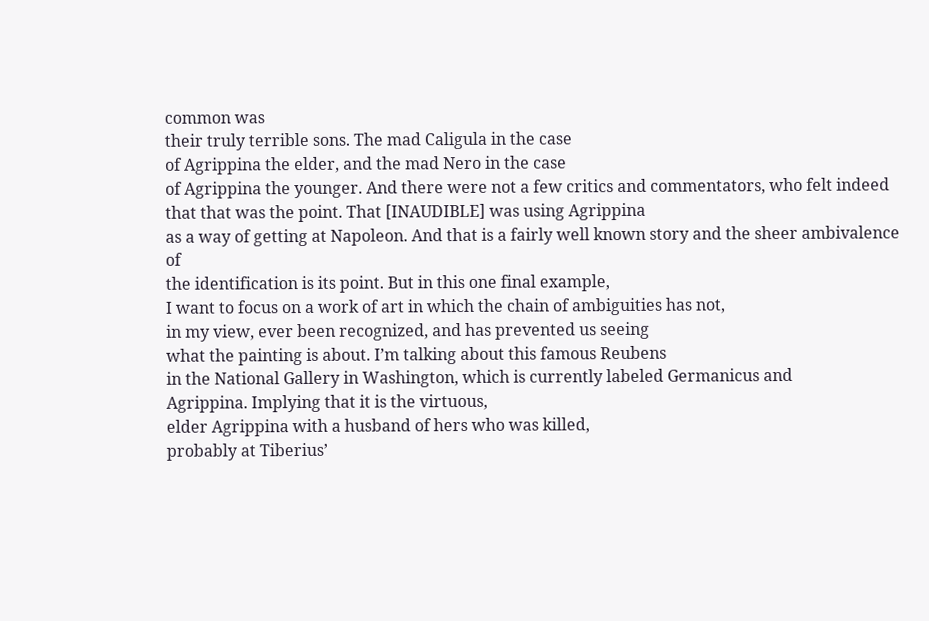common was
their truly terrible sons. The mad Caligula in the case
of Agrippina the elder, and the mad Nero in the case
of Agrippina the younger. And there were not a few critics and commentators, who felt indeed
that that was the point. That [INAUDIBLE] was using Agrippina
as a way of getting at Napoleon. And that is a fairly well known story and the sheer ambivalence of
the identification is its point. But in this one final example,
I want to focus on a work of art in which the chain of ambiguities has not,
in my view, ever been recognized, and has prevented us seeing
what the painting is about. I’m talking about this famous Reubens
in the National Gallery in Washington, which is currently labeled Germanicus and
Agrippina. Implying that it is the virtuous,
elder Agrippina with a husband of hers who was killed,
probably at Tiberius’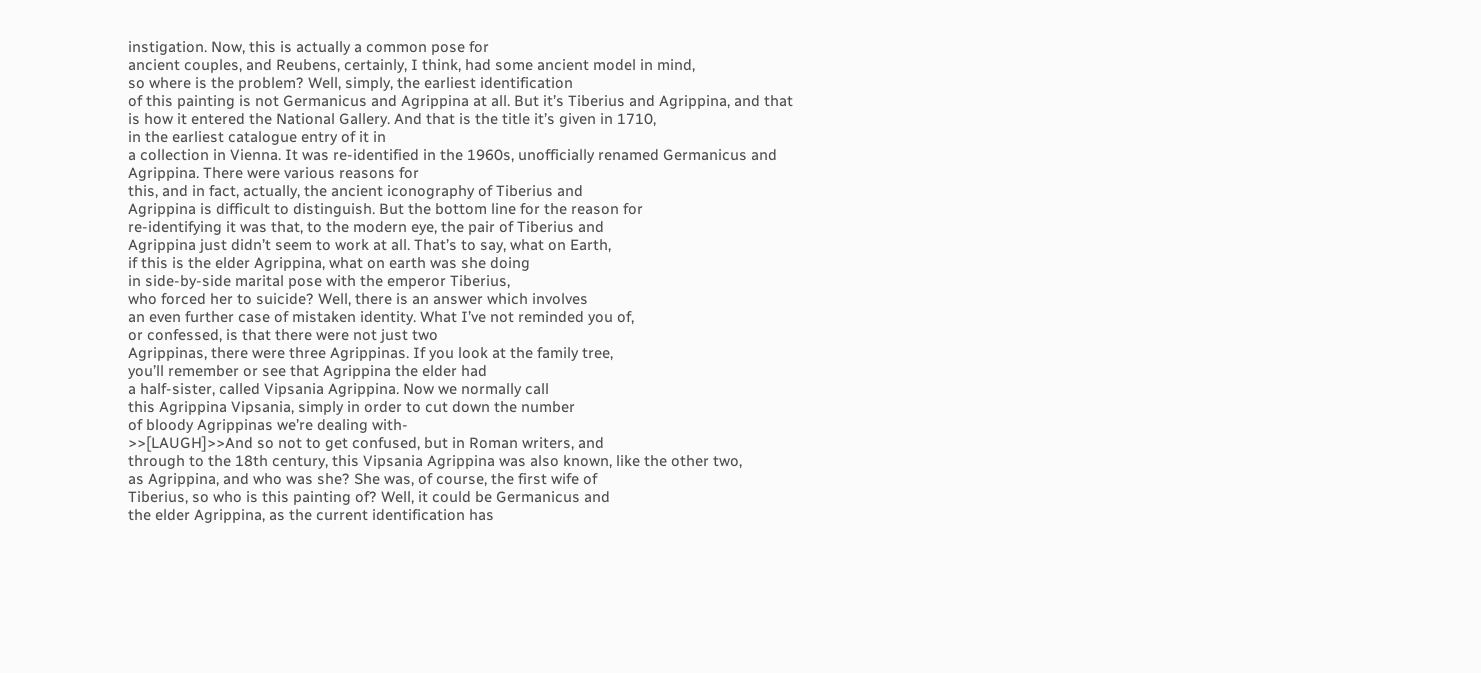instigation. Now, this is actually a common pose for
ancient couples, and Reubens, certainly, I think, had some ancient model in mind,
so where is the problem? Well, simply, the earliest identification
of this painting is not Germanicus and Agrippina at all. But it’s Tiberius and Agrippina, and that
is how it entered the National Gallery. And that is the title it’s given in 1710,
in the earliest catalogue entry of it in
a collection in Vienna. It was re-identified in the 1960s, unofficially renamed Germanicus and
Agrippina. There were various reasons for
this, and in fact, actually, the ancient iconography of Tiberius and
Agrippina is difficult to distinguish. But the bottom line for the reason for
re-identifying it was that, to the modern eye, the pair of Tiberius and
Agrippina just didn’t seem to work at all. That’s to say, what on Earth,
if this is the elder Agrippina, what on earth was she doing
in side-by-side marital pose with the emperor Tiberius,
who forced her to suicide? Well, there is an answer which involves
an even further case of mistaken identity. What I’ve not reminded you of,
or confessed, is that there were not just two
Agrippinas, there were three Agrippinas. If you look at the family tree,
you’ll remember or see that Agrippina the elder had
a half-sister, called Vipsania Agrippina. Now we normally call
this Agrippina Vipsania, simply in order to cut down the number
of bloody Agrippinas we’re dealing with-
>>[LAUGH]>>And so not to get confused, but in Roman writers, and
through to the 18th century, this Vipsania Agrippina was also known, like the other two,
as Agrippina, and who was she? She was, of course, the first wife of
Tiberius, so who is this painting of? Well, it could be Germanicus and
the elder Agrippina, as the current identification has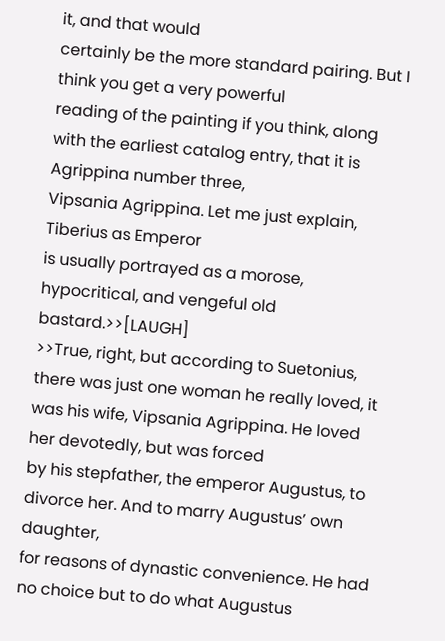it, and that would
certainly be the more standard pairing. But I think you get a very powerful
reading of the painting if you think, along with the earliest catalog entry, that it is Agrippina number three,
Vipsania Agrippina. Let me just explain, Tiberius as Emperor
is usually portrayed as a morose, hypocritical, and vengeful old bastard.>>[LAUGH]
>>True, right, but according to Suetonius,
there was just one woman he really loved, it was his wife, Vipsania Agrippina. He loved her devotedly, but was forced
by his stepfather, the emperor Augustus, to divorce her. And to marry Augustus’ own daughter,
for reasons of dynastic convenience. He had no choice but to do what Augustus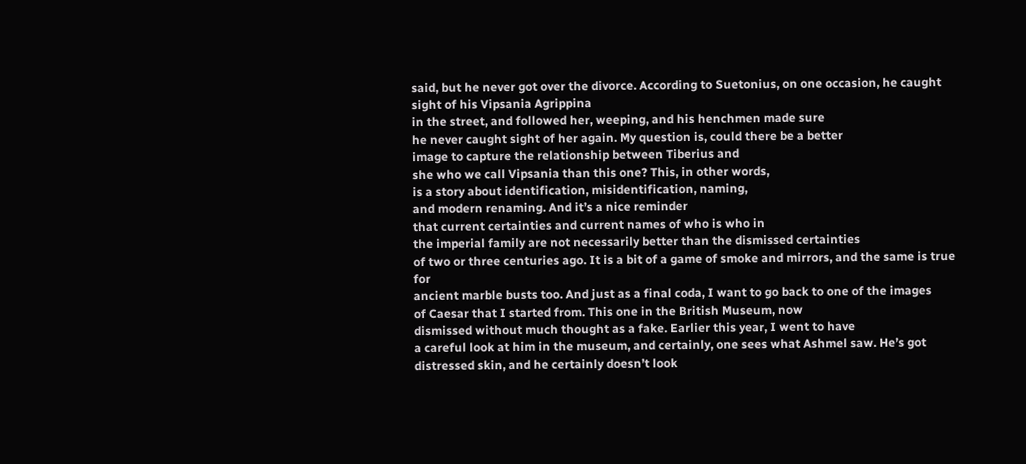said, but he never got over the divorce. According to Suetonius, on one occasion, he caught sight of his Vipsania Agrippina
in the street, and followed her, weeping, and his henchmen made sure
he never caught sight of her again. My question is, could there be a better
image to capture the relationship between Tiberius and
she who we call Vipsania than this one? This, in other words,
is a story about identification, misidentification, naming,
and modern renaming. And it’s a nice reminder
that current certainties and current names of who is who in
the imperial family are not necessarily better than the dismissed certainties
of two or three centuries ago. It is a bit of a game of smoke and mirrors, and the same is true for
ancient marble busts too. And just as a final coda, I want to go back to one of the images
of Caesar that I started from. This one in the British Museum, now
dismissed without much thought as a fake. Earlier this year, I went to have
a careful look at him in the museum, and certainly, one sees what Ashmel saw. He’s got distressed skin, and he certainly doesn’t look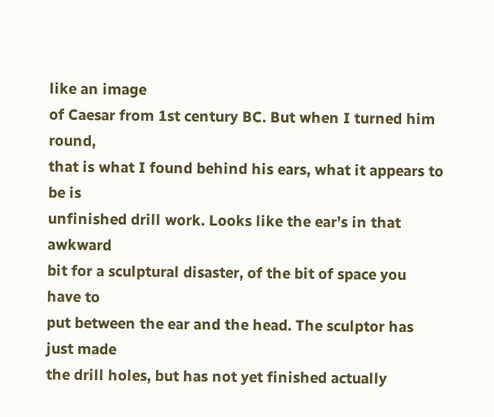like an image
of Caesar from 1st century BC. But when I turned him round,
that is what I found behind his ears, what it appears to be is
unfinished drill work. Looks like the ear’s in that awkward
bit for a sculptural disaster, of the bit of space you have to
put between the ear and the head. The sculptor has just made
the drill holes, but has not yet finished actually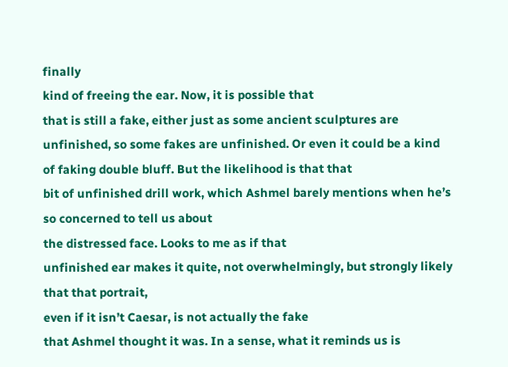finally
kind of freeing the ear. Now, it is possible that
that is still a fake, either just as some ancient sculptures are
unfinished, so some fakes are unfinished. Or even it could be a kind
of faking double bluff. But the likelihood is that that
bit of unfinished drill work, which Ashmel barely mentions when he’s so concerned to tell us about
the distressed face. Looks to me as if that
unfinished ear makes it quite, not overwhelmingly, but strongly likely that that portrait,
even if it isn’t Caesar, is not actually the fake
that Ashmel thought it was. In a sense, what it reminds us is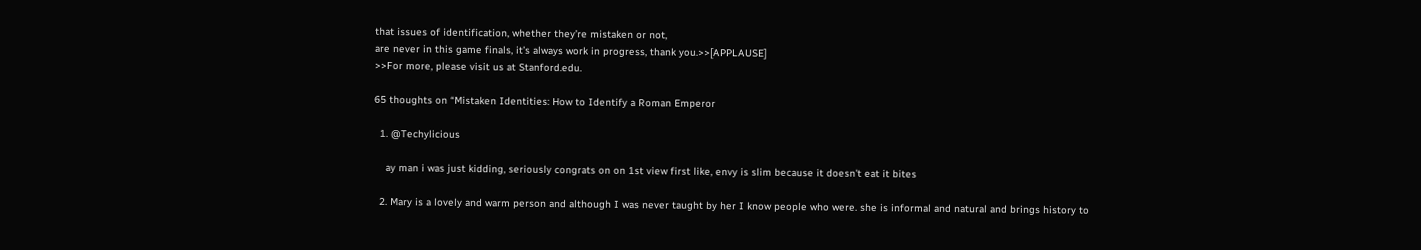that issues of identification, whether they’re mistaken or not,
are never in this game finals, it’s always work in progress, thank you.>>[APPLAUSE]
>>For more, please visit us at Stanford.edu.

65 thoughts on “Mistaken Identities: How to Identify a Roman Emperor

  1. @Techylicious

    ay man i was just kidding, seriously congrats on on 1st view first like, envy is slim because it doesn't eat it bites

  2. Mary is a lovely and warm person and although I was never taught by her I know people who were. she is informal and natural and brings history to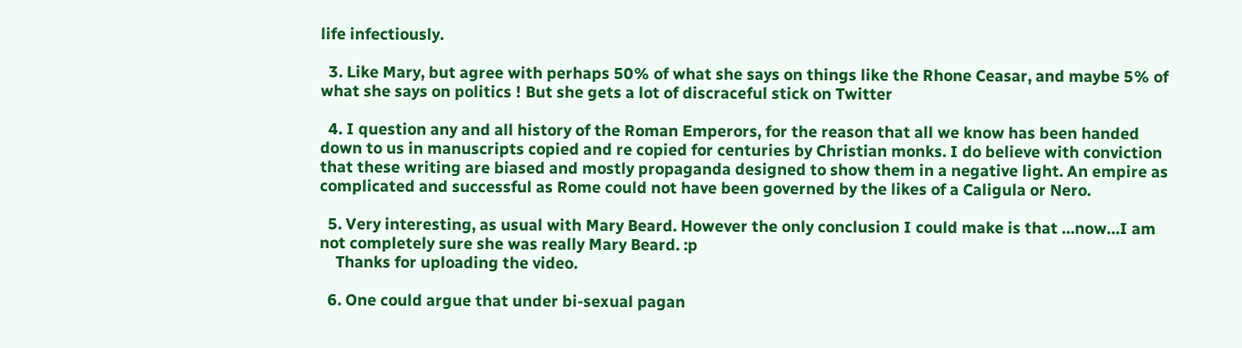life infectiously.

  3. Like Mary, but agree with perhaps 50% of what she says on things like the Rhone Ceasar, and maybe 5% of what she says on politics ! But she gets a lot of discraceful stick on Twitter

  4. I question any and all history of the Roman Emperors, for the reason that all we know has been handed down to us in manuscripts copied and re copied for centuries by Christian monks. I do believe with conviction that these writing are biased and mostly propaganda designed to show them in a negative light. An empire as complicated and successful as Rome could not have been governed by the likes of a Caligula or Nero.

  5. Very interesting, as usual with Mary Beard. However the only conclusion I could make is that …now…I am not completely sure she was really Mary Beard. :p
    Thanks for uploading the video.

  6. One could argue that under bi-sexual pagan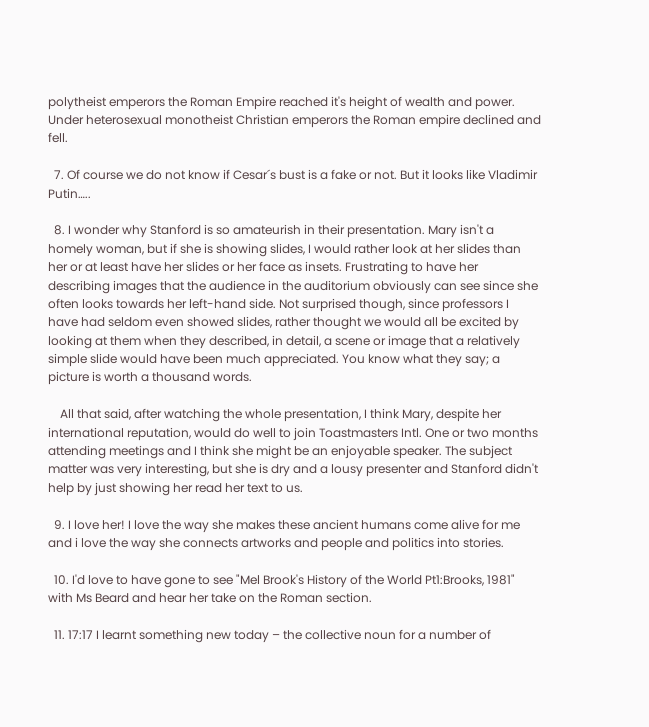polytheist emperors the Roman Empire reached it's height of wealth and power. Under heterosexual monotheist Christian emperors the Roman empire declined and fell.

  7. Of course we do not know if Cesar´s bust is a fake or not. But it looks like Vladimir Putin…..

  8. I wonder why Stanford is so amateurish in their presentation. Mary isn't a homely woman, but if she is showing slides, I would rather look at her slides than her or at least have her slides or her face as insets. Frustrating to have her describing images that the audience in the auditorium obviously can see since she often looks towards her left-hand side. Not surprised though, since professors I have had seldom even showed slides, rather thought we would all be excited by looking at them when they described, in detail, a scene or image that a relatively simple slide would have been much appreciated. You know what they say; a picture is worth a thousand words.

    All that said, after watching the whole presentation, I think Mary, despite her international reputation, would do well to join Toastmasters Intl. One or two months attending meetings and I think she might be an enjoyable speaker. The subject matter was very interesting, but she is dry and a lousy presenter and Stanford didn't help by just showing her read her text to us.

  9. I love her! I love the way she makes these ancient humans come alive for me and i love the way she connects artworks and people and politics into stories.

  10. I'd love to have gone to see "Mel Brook's History of the World Pt1:Brooks, 1981" with Ms Beard and hear her take on the Roman section.

  11. 17:17 I learnt something new today – the collective noun for a number of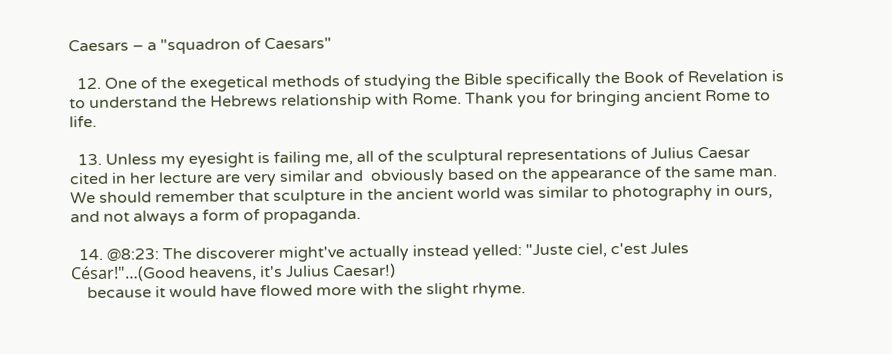Caesars – a "squadron of Caesars"

  12. One of the exegetical methods of studying the Bible specifically the Book of Revelation is to understand the Hebrews relationship with Rome. Thank you for bringing ancient Rome to life.

  13. Unless my eyesight is failing me, all of the sculptural representations of Julius Caesar cited in her lecture are very similar and  obviously based on the appearance of the same man. We should remember that sculpture in the ancient world was similar to photography in ours, and not always a form of propaganda.

  14. @8:23: The discoverer might've actually instead yelled: "Juste ciel, c'est Jules César!"…(Good heavens, it's Julius Caesar!)
    because it would have flowed more with the slight rhyme.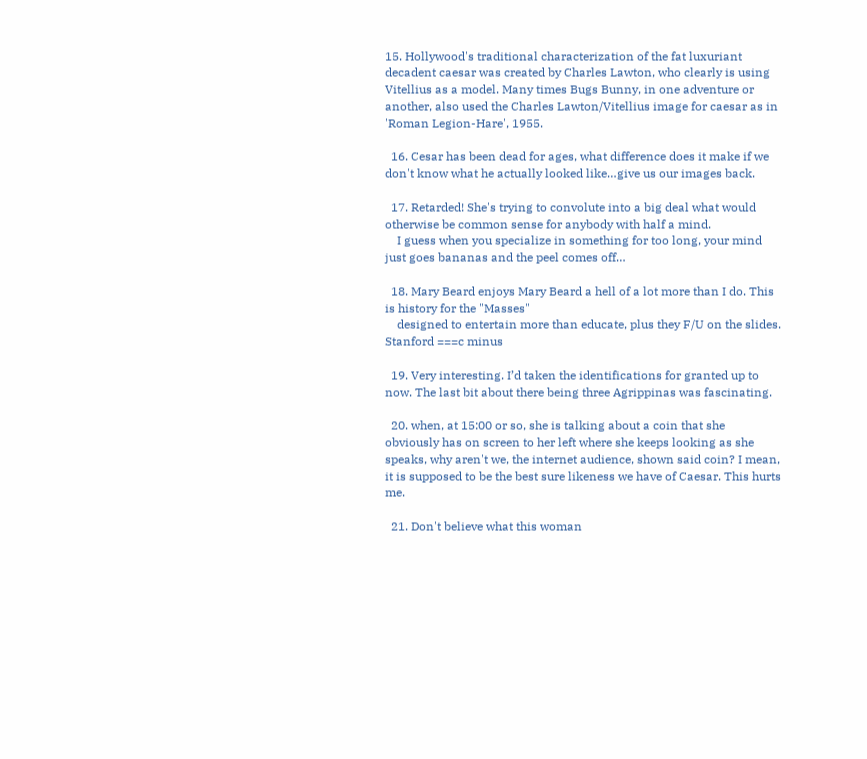15. Hollywood's traditional characterization of the fat luxuriant decadent caesar was created by Charles Lawton, who clearly is using Vitellius as a model. Many times Bugs Bunny, in one adventure or another, also used the Charles Lawton/Vitellius image for caesar as in 'Roman Legion-Hare', 1955.

  16. Cesar has been dead for ages, what difference does it make if we don't know what he actually looked like…give us our images back.

  17. Retarded! She's trying to convolute into a big deal what would otherwise be common sense for anybody with half a mind.
    I guess when you specialize in something for too long, your mind just goes bananas and the peel comes off…

  18. Mary Beard enjoys Mary Beard a hell of a lot more than I do. This is history for the "Masses"
    designed to entertain more than educate, plus they F/U on the slides. Stanford ===c minus

  19. Very interesting. I’d taken the identifications for granted up to now. The last bit about there being three Agrippinas was fascinating.

  20. when, at 15:00 or so, she is talking about a coin that she obviously has on screen to her left where she keeps looking as she speaks, why aren't we, the internet audience, shown said coin? I mean, it is supposed to be the best sure likeness we have of Caesar. This hurts me.

  21. Don't believe what this woman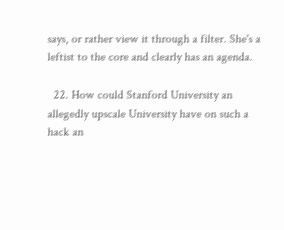says, or rather view it through a filter. She's a leftist to the core and clearly has an agenda.

  22. How could Stanford University an allegedly upscale University have on such a hack an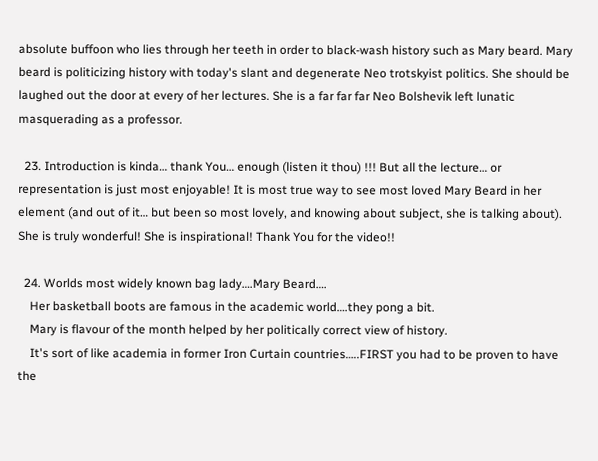absolute buffoon who lies through her teeth in order to black-wash history such as Mary beard. Mary beard is politicizing history with today's slant and degenerate Neo trotskyist politics. She should be laughed out the door at every of her lectures. She is a far far far Neo Bolshevik left lunatic masquerading as a professor.

  23. Introduction is kinda… thank You… enough (listen it thou) !!! But all the lecture… or representation is just most enjoyable! It is most true way to see most loved Mary Beard in her element (and out of it… but been so most lovely, and knowing about subject, she is talking about). She is truly wonderful! She is inspirational! Thank You for the video!!

  24. Worlds most widely known bag lady….Mary Beard….
    Her basketball boots are famous in the academic world….they pong a bit.
    Mary is flavour of the month helped by her politically correct view of history.
    It's sort of like academia in former Iron Curtain countries…..FIRST you had to be proven to have the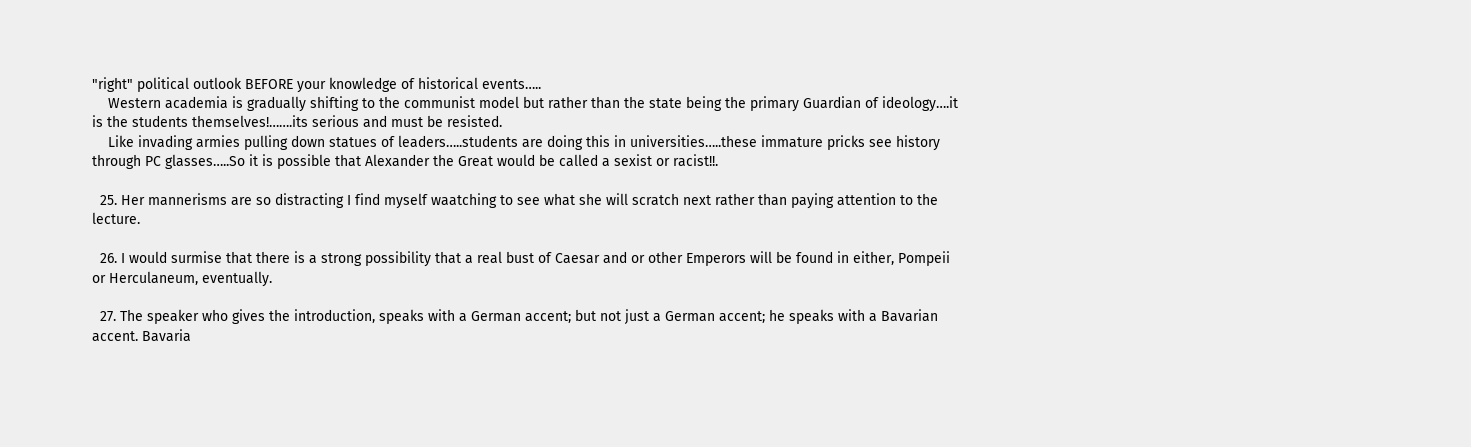"right" political outlook BEFORE your knowledge of historical events…..
    Western academia is gradually shifting to the communist model but rather than the state being the primary Guardian of ideology….it is the students themselves!…….its serious and must be resisted.
    Like invading armies pulling down statues of leaders…..students are doing this in universities…..these immature pricks see history through PC glasses…..So it is possible that Alexander the Great would be called a sexist or racist!!.

  25. Her mannerisms are so distracting I find myself waatching to see what she will scratch next rather than paying attention to the lecture.

  26. I would surmise that there is a strong possibility that a real bust of Caesar and or other Emperors will be found in either, Pompeii or Herculaneum, eventually.

  27. The speaker who gives the introduction, speaks with a German accent; but not just a German accent; he speaks with a Bavarian accent. Bavaria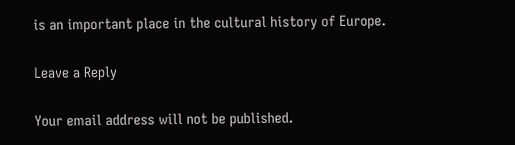is an important place in the cultural history of Europe.

Leave a Reply

Your email address will not be published.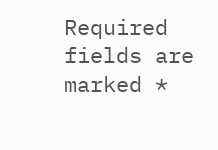Required fields are marked *